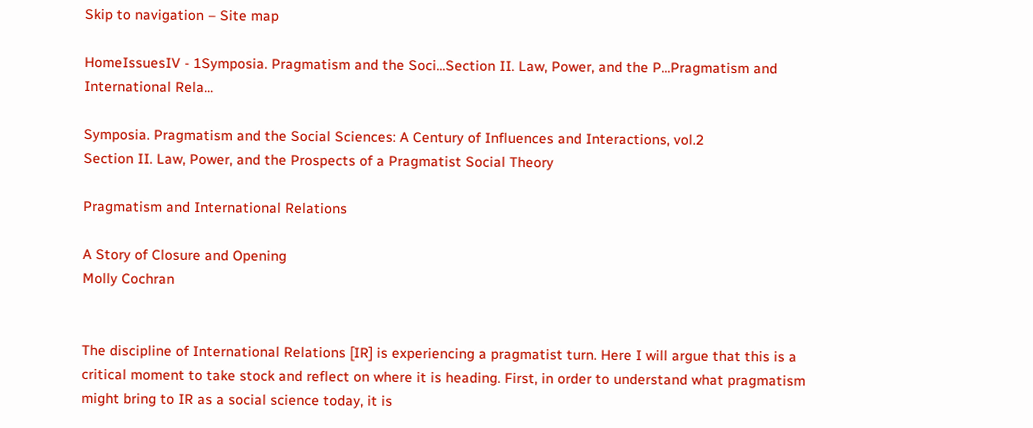Skip to navigation – Site map

HomeIssuesIV - 1Symposia. Pragmatism and the Soci...Section II. Law, Power, and the P...Pragmatism and International Rela...

Symposia. Pragmatism and the Social Sciences: A Century of Influences and Interactions, vol.2
Section II. Law, Power, and the Prospects of a Pragmatist Social Theory

Pragmatism and International Relations

A Story of Closure and Opening
Molly Cochran


The discipline of International Relations [IR] is experiencing a pragmatist turn. Here I will argue that this is a critical moment to take stock and reflect on where it is heading. First, in order to understand what pragmatism might bring to IR as a social science today, it is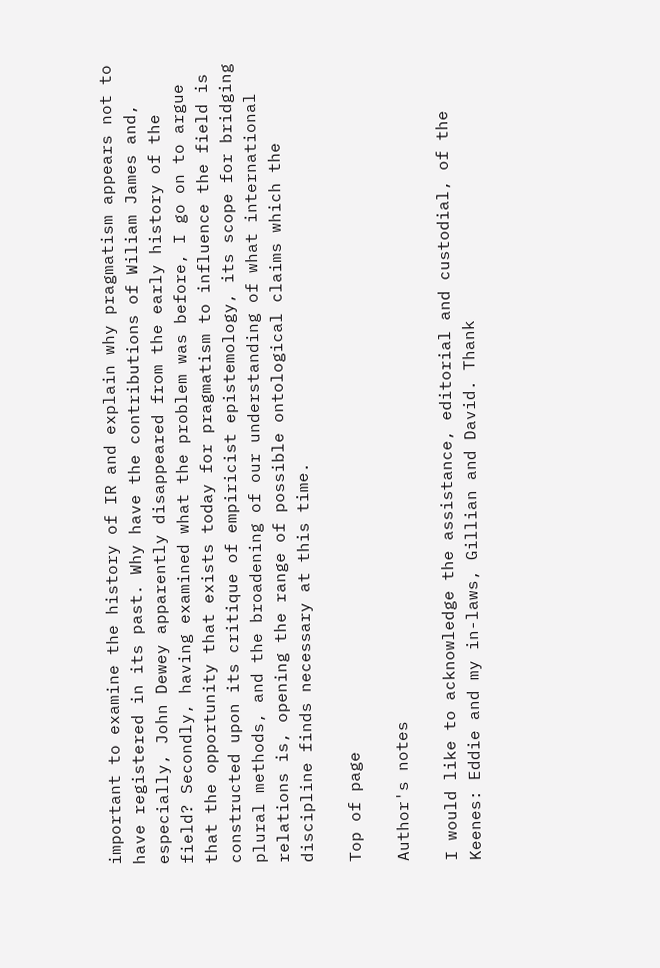important to examine the history of IR and explain why pragmatism appears not to have registered in its past. Why have the contributions of Wiliam James and, especially, John Dewey apparently disappeared from the early history of the field? Secondly, having examined what the problem was before, I go on to argue that the opportunity that exists today for pragmatism to influence the field is constructed upon its critique of empiricist epistemology, its scope for bridging plural methods, and the broadening of our understanding of what international relations is, opening the range of possible ontological claims which the discipline finds necessary at this time.

Top of page

Author's notes

I would like to acknowledge the assistance, editorial and custodial, of the Keenes: Eddie and my in-laws, Gillian and David. Thank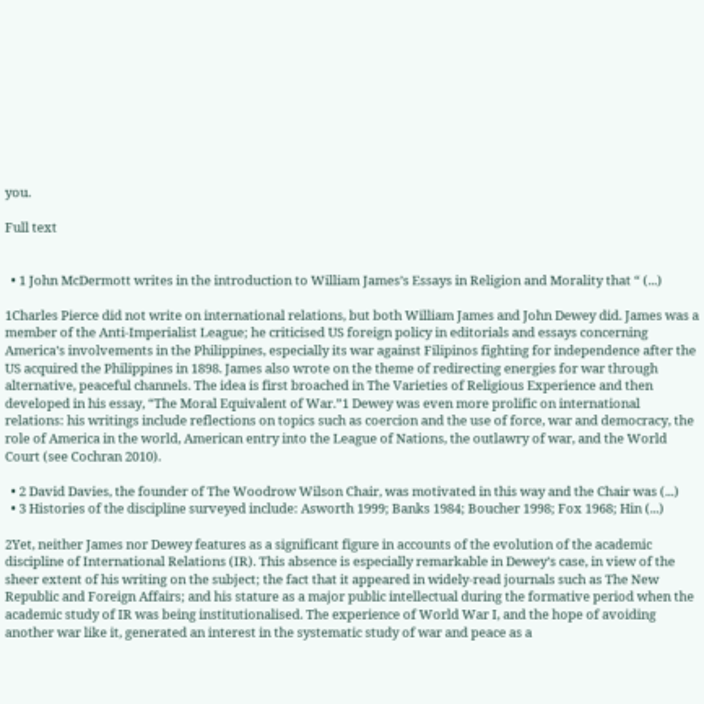you.

Full text


  • 1 John McDermott writes in the introduction to William James’s Essays in Religion and Morality that “ (...)

1Charles Pierce did not write on international relations, but both William James and John Dewey did. James was a member of the Anti-Imperialist League; he criticised US foreign policy in editorials and essays concerning America’s involvements in the Philippines, especially its war against Filipinos fighting for independence after the US acquired the Philippines in 1898. James also wrote on the theme of redirecting energies for war through alternative, peaceful channels. The idea is first broached in The Varieties of Religious Experience and then developed in his essay, “The Moral Equivalent of War.”1 Dewey was even more prolific on international relations: his writings include reflections on topics such as coercion and the use of force, war and democracy, the role of America in the world, American entry into the League of Nations, the outlawry of war, and the World Court (see Cochran 2010).

  • 2 David Davies, the founder of The Woodrow Wilson Chair, was motivated in this way and the Chair was (...)
  • 3 Histories of the discipline surveyed include: Asworth 1999; Banks 1984; Boucher 1998; Fox 1968; Hin (...)

2Yet, neither James nor Dewey features as a significant figure in accounts of the evolution of the academic discipline of International Relations (IR). This absence is especially remarkable in Dewey’s case, in view of the sheer extent of his writing on the subject; the fact that it appeared in widely-read journals such as The New Republic and Foreign Affairs; and his stature as a major public intellectual during the formative period when the academic study of IR was being institutionalised. The experience of World War I, and the hope of avoiding another war like it, generated an interest in the systematic study of war and peace as a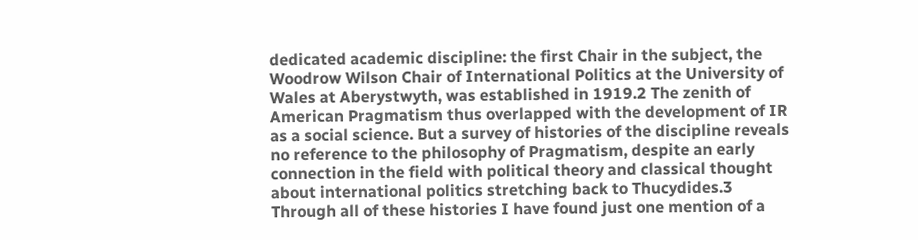dedicated academic discipline: the first Chair in the subject, the Woodrow Wilson Chair of International Politics at the University of Wales at Aberystwyth, was established in 1919.2 The zenith of American Pragmatism thus overlapped with the development of IR as a social science. But a survey of histories of the discipline reveals no reference to the philosophy of Pragmatism, despite an early connection in the field with political theory and classical thought about international politics stretching back to Thucydides.3 Through all of these histories I have found just one mention of a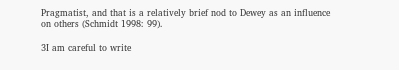Pragmatist, and that is a relatively brief nod to Dewey as an influence on others (Schmidt 1998: 99).

3I am careful to write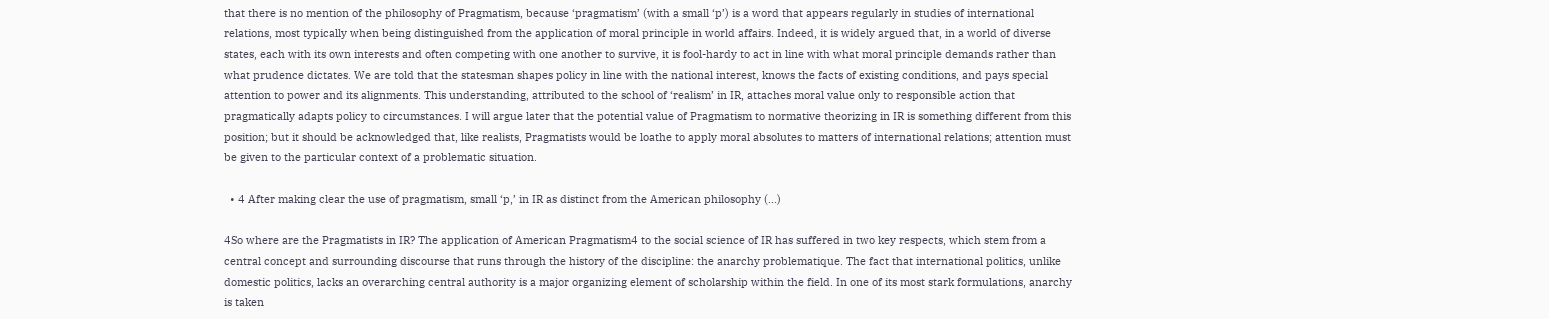that there is no mention of the philosophy of Pragmatism, because ‘pragmatism’ (with a small ‘p’) is a word that appears regularly in studies of international relations, most typically when being distinguished from the application of moral principle in world affairs. Indeed, it is widely argued that, in a world of diverse states, each with its own interests and often competing with one another to survive, it is fool-hardy to act in line with what moral principle demands rather than what prudence dictates. We are told that the statesman shapes policy in line with the national interest, knows the facts of existing conditions, and pays special attention to power and its alignments. This understanding, attributed to the school of ‘realism’ in IR, attaches moral value only to responsible action that pragmatically adapts policy to circumstances. I will argue later that the potential value of Pragmatism to normative theorizing in IR is something different from this position; but it should be acknowledged that, like realists, Pragmatists would be loathe to apply moral absolutes to matters of international relations; attention must be given to the particular context of a problematic situation.

  • 4 After making clear the use of pragmatism, small ‘p,’ in IR as distinct from the American philosophy (...)

4So where are the Pragmatists in IR? The application of American Pragmatism4 to the social science of IR has suffered in two key respects, which stem from a central concept and surrounding discourse that runs through the history of the discipline: the anarchy problematique. The fact that international politics, unlike domestic politics, lacks an overarching central authority is a major organizing element of scholarship within the field. In one of its most stark formulations, anarchy is taken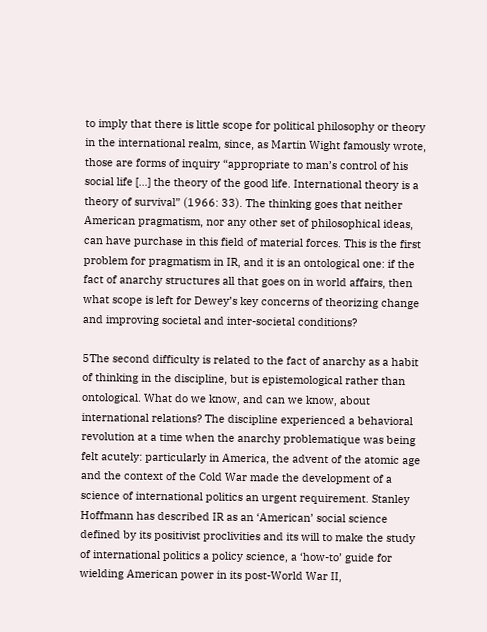to imply that there is little scope for political philosophy or theory in the international realm, since, as Martin Wight famously wrote, those are forms of inquiry “appropriate to man’s control of his social life […] the theory of the good life. International theory is a theory of survival” (1966: 33). The thinking goes that neither American pragmatism, nor any other set of philosophical ideas, can have purchase in this field of material forces. This is the first problem for pragmatism in IR, and it is an ontological one: if the fact of anarchy structures all that goes on in world affairs, then what scope is left for Dewey’s key concerns of theorizing change and improving societal and inter-societal conditions?

5The second difficulty is related to the fact of anarchy as a habit of thinking in the discipline, but is epistemological rather than ontological. What do we know, and can we know, about international relations? The discipline experienced a behavioral revolution at a time when the anarchy problematique was being felt acutely: particularly in America, the advent of the atomic age and the context of the Cold War made the development of a science of international politics an urgent requirement. Stanley Hoffmann has described IR as an ‘American’ social science defined by its positivist proclivities and its will to make the study of international politics a policy science, a ‘how-to’ guide for wielding American power in its post-World War II,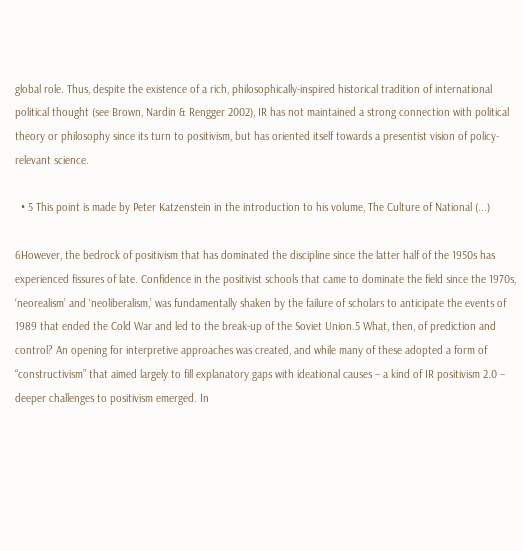global role. Thus, despite the existence of a rich, philosophically-inspired historical tradition of international political thought (see Brown, Nardin & Rengger 2002), IR has not maintained a strong connection with political theory or philosophy since its turn to positivism, but has oriented itself towards a presentist vision of policy-relevant science.

  • 5 This point is made by Peter Katzenstein in the introduction to his volume, The Culture of National (...)

6However, the bedrock of positivism that has dominated the discipline since the latter half of the 1950s has experienced fissures of late. Confidence in the positivist schools that came to dominate the field since the 1970s, ‘neorealism’ and ‘neoliberalism,’ was fundamentally shaken by the failure of scholars to anticipate the events of 1989 that ended the Cold War and led to the break-up of the Soviet Union.5 What, then, of prediction and control? An opening for interpretive approaches was created, and while many of these adopted a form of “constructivism” that aimed largely to fill explanatory gaps with ideational causes – a kind of IR positivism 2.0 – deeper challenges to positivism emerged. In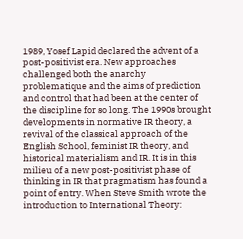1989, Yosef Lapid declared the advent of a post-positivist era. New approaches challenged both the anarchy problematique and the aims of prediction and control that had been at the center of the discipline for so long. The 1990s brought developments in normative IR theory, a revival of the classical approach of the English School, feminist IR theory, and historical materialism and IR. It is in this milieu of a new post-positivist phase of thinking in IR that pragmatism has found a point of entry. When Steve Smith wrote the introduction to International Theory: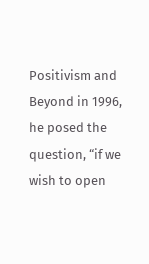Positivism and Beyond in 1996, he posed the question, “if we wish to open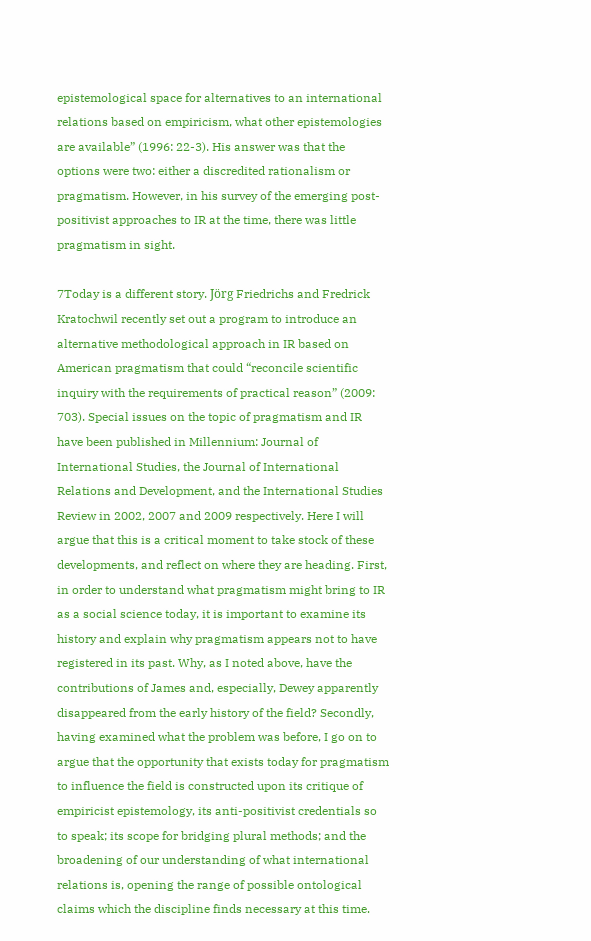epistemological space for alternatives to an international relations based on empiricism, what other epistemologies are available” (1996: 22-3). His answer was that the options were two: either a discredited rationalism or pragmatism. However, in his survey of the emerging post-positivist approaches to IR at the time, there was little pragmatism in sight.

7Today is a different story. Jörg Friedrichs and Fredrick Kratochwil recently set out a program to introduce an alternative methodological approach in IR based on American pragmatism that could “reconcile scientific inquiry with the requirements of practical reason” (2009: 703). Special issues on the topic of pragmatism and IR have been published in Millennium: Journal of International Studies, the Journal of International Relations and Development, and the International Studies Review in 2002, 2007 and 2009 respectively. Here I will argue that this is a critical moment to take stock of these developments, and reflect on where they are heading. First, in order to understand what pragmatism might bring to IR as a social science today, it is important to examine its history and explain why pragmatism appears not to have registered in its past. Why, as I noted above, have the contributions of James and, especially, Dewey apparently disappeared from the early history of the field? Secondly, having examined what the problem was before, I go on to argue that the opportunity that exists today for pragmatism to influence the field is constructed upon its critique of empiricist epistemology, its anti-positivist credentials so to speak; its scope for bridging plural methods; and the broadening of our understanding of what international relations is, opening the range of possible ontological claims which the discipline finds necessary at this time.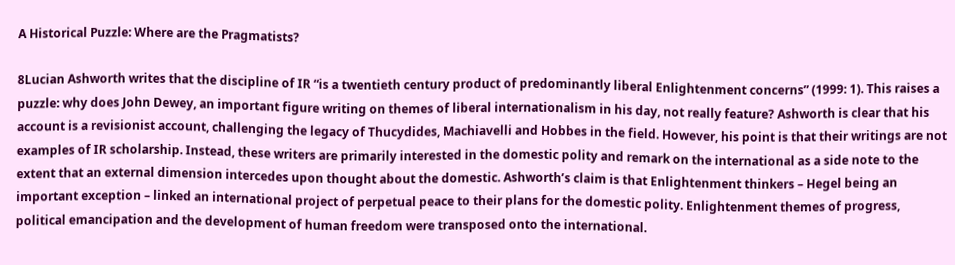A Historical Puzzle: Where are the Pragmatists?

8Lucian Ashworth writes that the discipline of IR “is a twentieth century product of predominantly liberal Enlightenment concerns” (1999: 1). This raises a puzzle: why does John Dewey, an important figure writing on themes of liberal internationalism in his day, not really feature? Ashworth is clear that his account is a revisionist account, challenging the legacy of Thucydides, Machiavelli and Hobbes in the field. However, his point is that their writings are not examples of IR scholarship. Instead, these writers are primarily interested in the domestic polity and remark on the international as a side note to the extent that an external dimension intercedes upon thought about the domestic. Ashworth’s claim is that Enlightenment thinkers – Hegel being an important exception – linked an international project of perpetual peace to their plans for the domestic polity. Enlightenment themes of progress, political emancipation and the development of human freedom were transposed onto the international.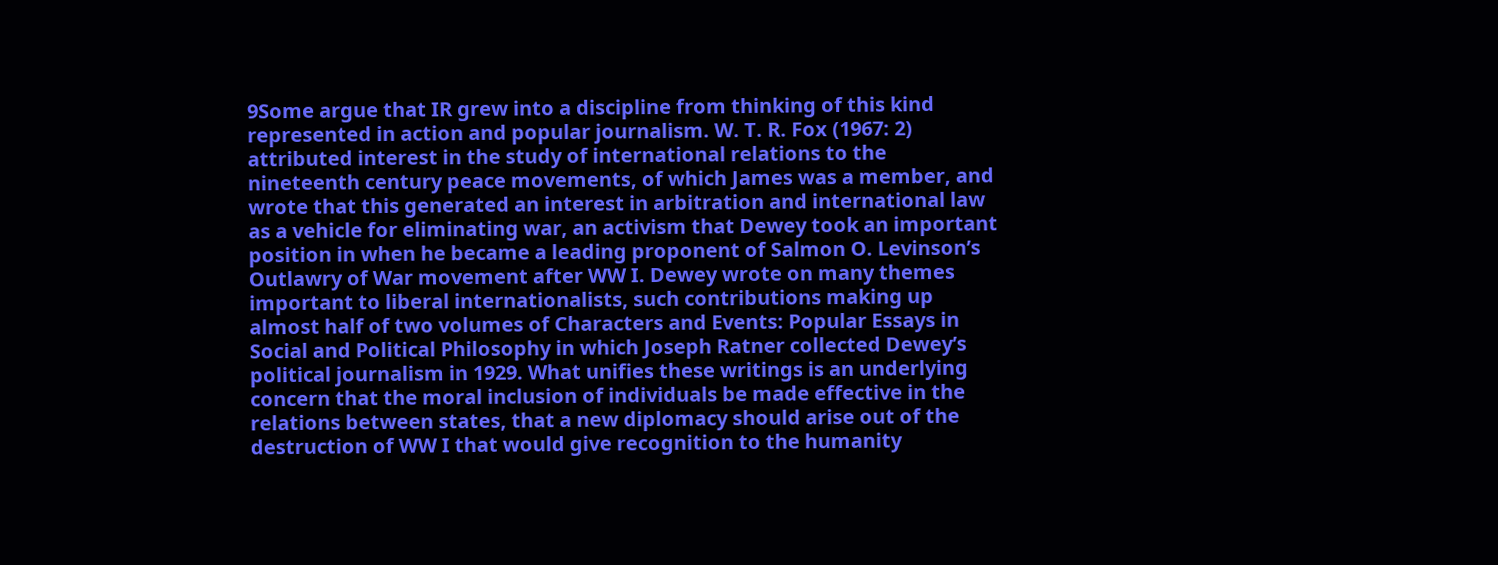9Some argue that IR grew into a discipline from thinking of this kind represented in action and popular journalism. W. T. R. Fox (1967: 2) attributed interest in the study of international relations to the nineteenth century peace movements, of which James was a member, and wrote that this generated an interest in arbitration and international law as a vehicle for eliminating war, an activism that Dewey took an important position in when he became a leading proponent of Salmon O. Levinson’s Outlawry of War movement after WW I. Dewey wrote on many themes important to liberal internationalists, such contributions making up almost half of two volumes of Characters and Events: Popular Essays in Social and Political Philosophy in which Joseph Ratner collected Dewey’s political journalism in 1929. What unifies these writings is an underlying concern that the moral inclusion of individuals be made effective in the relations between states, that a new diplomacy should arise out of the destruction of WW I that would give recognition to the humanity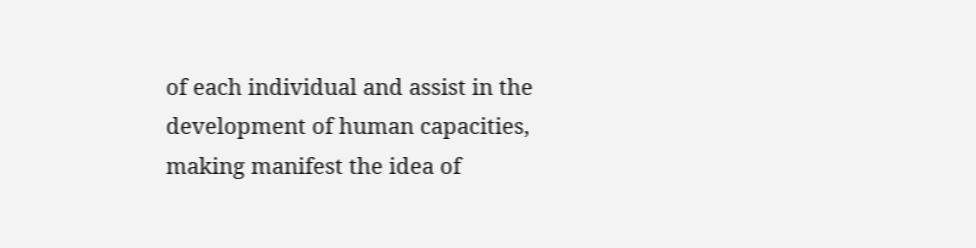of each individual and assist in the development of human capacities, making manifest the idea of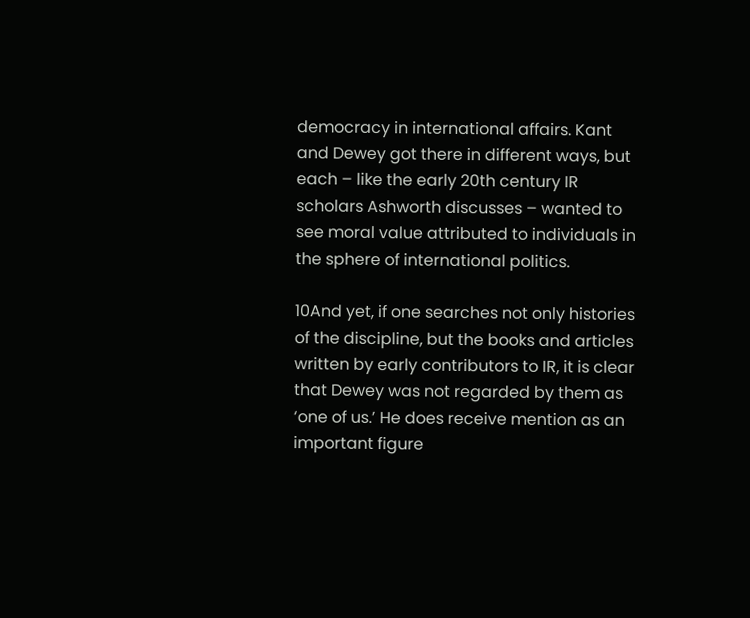democracy in international affairs. Kant and Dewey got there in different ways, but each – like the early 20th century IR scholars Ashworth discusses – wanted to see moral value attributed to individuals in the sphere of international politics.

10And yet, if one searches not only histories of the discipline, but the books and articles written by early contributors to IR, it is clear that Dewey was not regarded by them as ‘one of us.’ He does receive mention as an important figure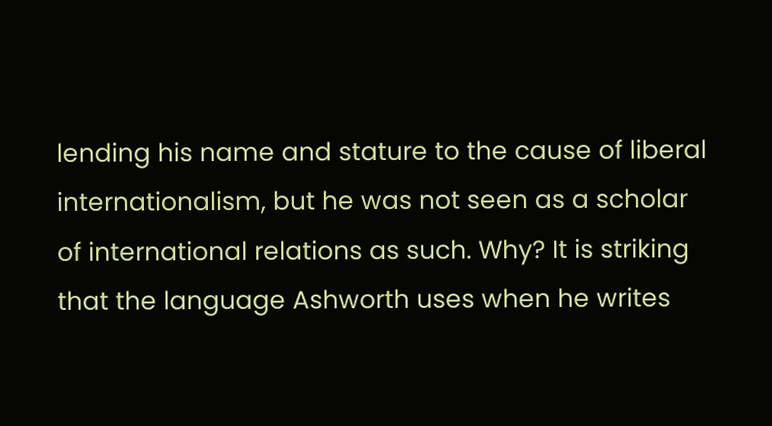lending his name and stature to the cause of liberal internationalism, but he was not seen as a scholar of international relations as such. Why? It is striking that the language Ashworth uses when he writes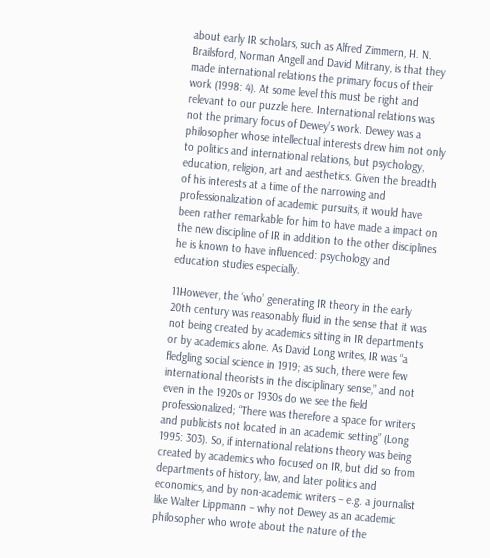about early IR scholars, such as Alfred Zimmern, H. N. Brailsford, Norman Angell and David Mitrany, is that they made international relations the primary focus of their work (1998: 4). At some level this must be right and relevant to our puzzle here. International relations was not the primary focus of Dewey’s work. Dewey was a philosopher whose intellectual interests drew him not only to politics and international relations, but psychology, education, religion, art and aesthetics. Given the breadth of his interests at a time of the narrowing and professionalization of academic pursuits, it would have been rather remarkable for him to have made a impact on the new discipline of IR in addition to the other disciplines he is known to have influenced: psychology and education studies especially.

11However, the ‘who’ generating IR theory in the early 20th century was reasonably fluid in the sense that it was not being created by academics sitting in IR departments or by academics alone. As David Long writes, IR was “a fledgling social science in 1919; as such, there were few international theorists in the disciplinary sense,” and not even in the 1920s or 1930s do we see the field professionalized; “There was therefore a space for writers and publicists not located in an academic setting” (Long 1995: 303). So, if international relations theory was being created by academics who focused on IR, but did so from departments of history, law, and later politics and economics, and by non-academic writers – e.g. a journalist like Walter Lippmann – why not Dewey as an academic philosopher who wrote about the nature of the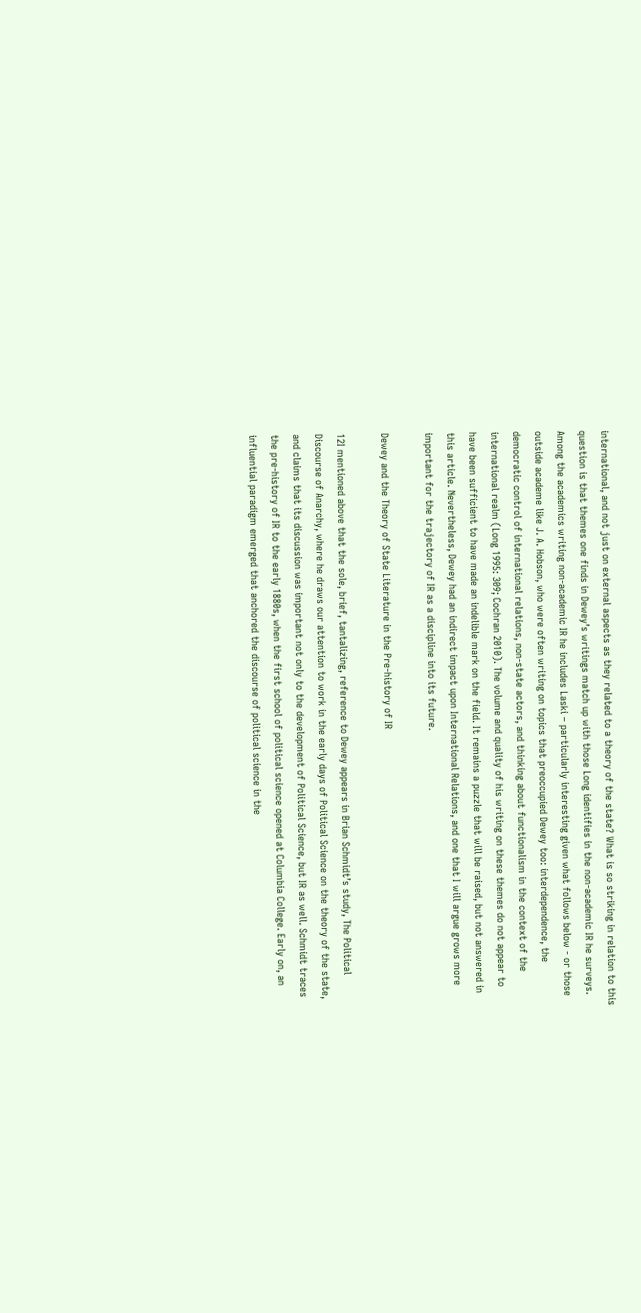international, and not just on external aspects as they related to a theory of the state? What is so striking in relation to this question is that themes one finds in Dewey’s writings match up with those Long identifies in the non-academic IR he surveys. Among the academics writing non-academic IR he includes Laski – particularly interesting given what follows below - or those outside academe like J. A. Hobson, who were often writing on topics that preoccupied Dewey too: interdependence, the democratic control of international relations, non-state actors, and thinking about functionalism in the context of the international realm (Long 1995: 309; Cochran 2010). The volume and quality of his writing on these themes do not appear to have been sufficient to have made an indelible mark on the field. It remains a puzzle that will be raised, but not answered in this article. Nevertheless, Dewey had an indirect impact upon International Relations, and one that I will argue grows more important for the trajectory of IR as a discipline into its future.

Dewey and the Theory of State Literature in the Pre-history of IR

12I mentioned above that the sole, brief, tantalizing, reference to Dewey appears in Brian Schmidt’s study, The Political Discourse of Anarchy, where he draws our attention to work in the early days of Political Science on the theory of the state, and claims that its discussion was important not only to the development of Political Science, but IR as well. Schmidt traces the pre-history of IR to the early 1880s, when the first school of political science opened at Columbia College. Early on, an influential paradigm emerged that anchored the discourse of political science in the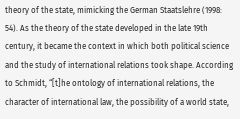theory of the state, mimicking the German Staatslehre (1998: 54). As the theory of the state developed in the late 19th century, it became the context in which both political science and the study of international relations took shape. According to Schmidt, “[t]he ontology of international relations, the character of international law, the possibility of a world state,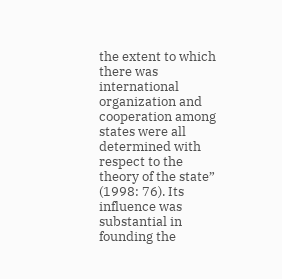the extent to which there was international organization and cooperation among states were all determined with respect to the theory of the state” (1998: 76). Its influence was substantial in founding the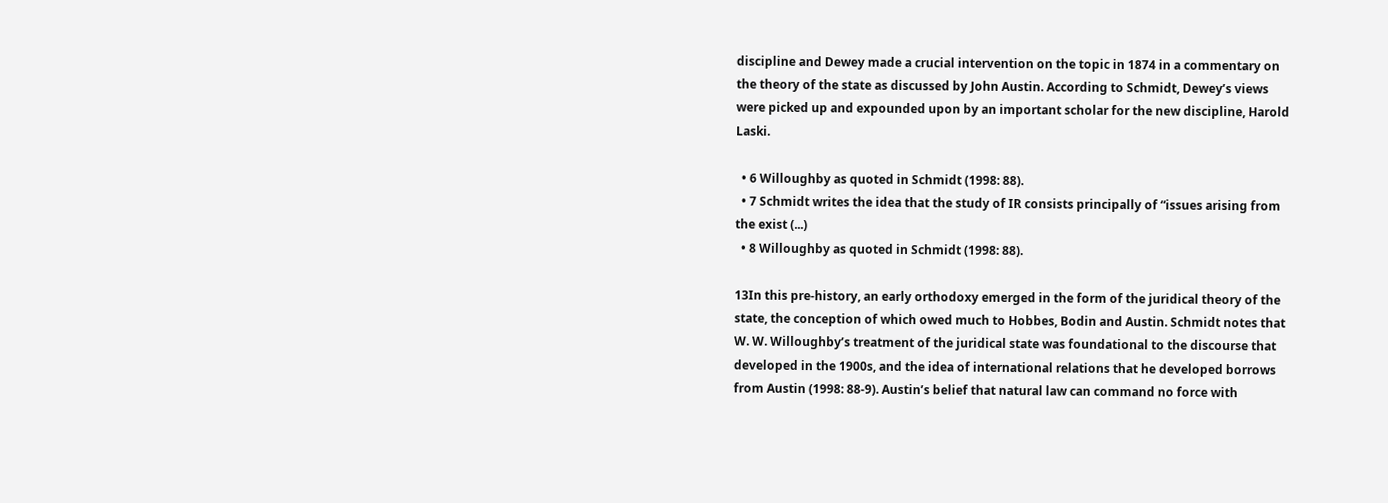discipline and Dewey made a crucial intervention on the topic in 1874 in a commentary on the theory of the state as discussed by John Austin. According to Schmidt, Dewey’s views were picked up and expounded upon by an important scholar for the new discipline, Harold Laski.

  • 6 Willoughby as quoted in Schmidt (1998: 88).
  • 7 Schmidt writes the idea that the study of IR consists principally of “issues arising from the exist (...)
  • 8 Willoughby as quoted in Schmidt (1998: 88).

13In this pre-history, an early orthodoxy emerged in the form of the juridical theory of the state, the conception of which owed much to Hobbes, Bodin and Austin. Schmidt notes that W. W. Willoughby’s treatment of the juridical state was foundational to the discourse that developed in the 1900s, and the idea of international relations that he developed borrows from Austin (1998: 88-9). Austin’s belief that natural law can command no force with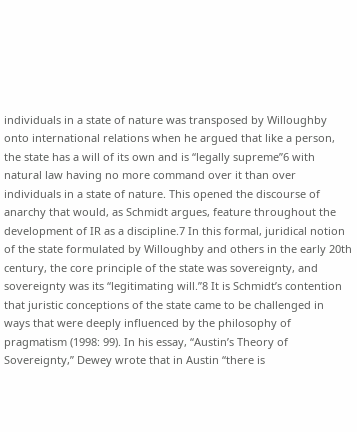individuals in a state of nature was transposed by Willoughby onto international relations when he argued that like a person, the state has a will of its own and is “legally supreme”6 with natural law having no more command over it than over individuals in a state of nature. This opened the discourse of anarchy that would, as Schmidt argues, feature throughout the development of IR as a discipline.7 In this formal, juridical notion of the state formulated by Willoughby and others in the early 20th century, the core principle of the state was sovereignty, and sovereignty was its “legitimating will.”8 It is Schmidt’s contention that juristic conceptions of the state came to be challenged in ways that were deeply influenced by the philosophy of pragmatism (1998: 99). In his essay, “Austin’s Theory of Sovereignty,” Dewey wrote that in Austin “there is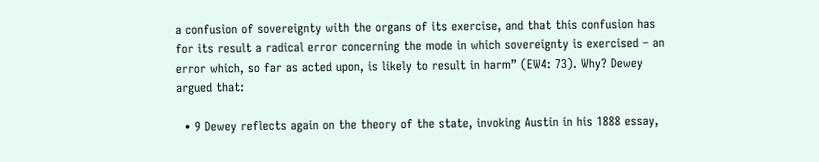a confusion of sovereignty with the organs of its exercise, and that this confusion has for its result a radical error concerning the mode in which sovereignty is exercised – an error which, so far as acted upon, is likely to result in harm” (EW4: 73). Why? Dewey argued that:

  • 9 Dewey reflects again on the theory of the state, invoking Austin in his 1888 essay,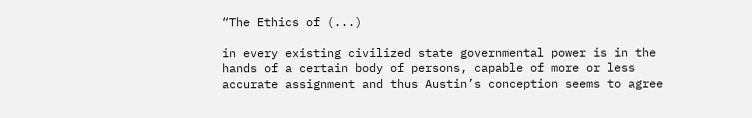“The Ethics of (...)

in every existing civilized state governmental power is in the hands of a certain body of persons, capable of more or less accurate assignment and thus Austin’s conception seems to agree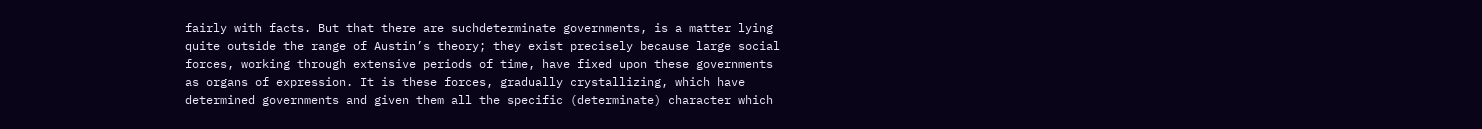fairly with facts. But that there are suchdeterminate governments, is a matter lying quite outside the range of Austin’s theory; they exist precisely because large social forces, working through extensive periods of time, have fixed upon these governments as organs of expression. It is these forces, gradually crystallizing, which have determined governments and given them all the specific (determinate) character which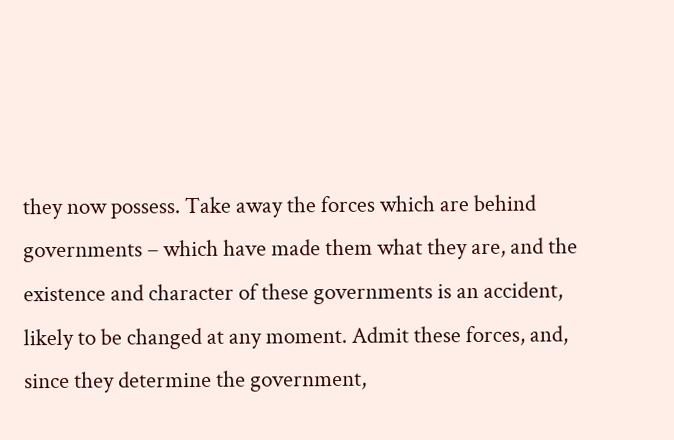they now possess. Take away the forces which are behind governments – which have made them what they are, and the existence and character of these governments is an accident, likely to be changed at any moment. Admit these forces, and, since they determine the government,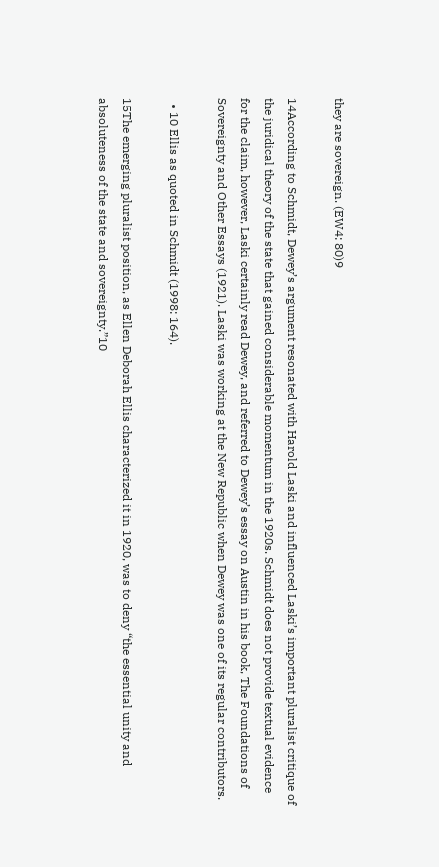they are sovereign. (EW4: 80)9

14According to Schmidt, Dewey’s argument resonated with Harold Laski and influenced Laski’s important pluralist critique of the juridical theory of the state that gained considerable momentum in the 1920s. Schmidt does not provide textual evidence for the claim, however, Laski certainly read Dewey, and referred to Dewey’s essay on Austin in his book, The Foundations of Sovereignty and Other Essays (1921). Laski was working at the New Republic when Dewey was one of its regular contributors.

  • 10 Ellis as quoted in Schmidt (1998: 164).

15The emerging pluralist position, as Ellen Deborah Ellis characterized it in 1920, was to deny “the essential unity and absoluteness of the state and sovereignty.”10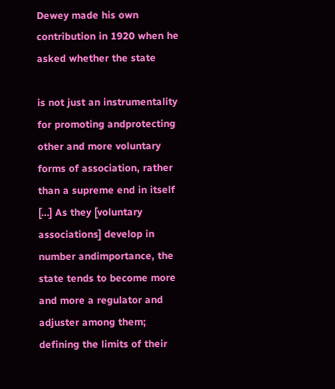Dewey made his own contribution in 1920 when he asked whether the state

is not just an instrumentality for promoting andprotecting other and more voluntary forms of association, rather than a supreme end in itself […] As they [voluntary associations] develop in number andimportance, the state tends to become more and more a regulator and adjuster among them; defining the limits of their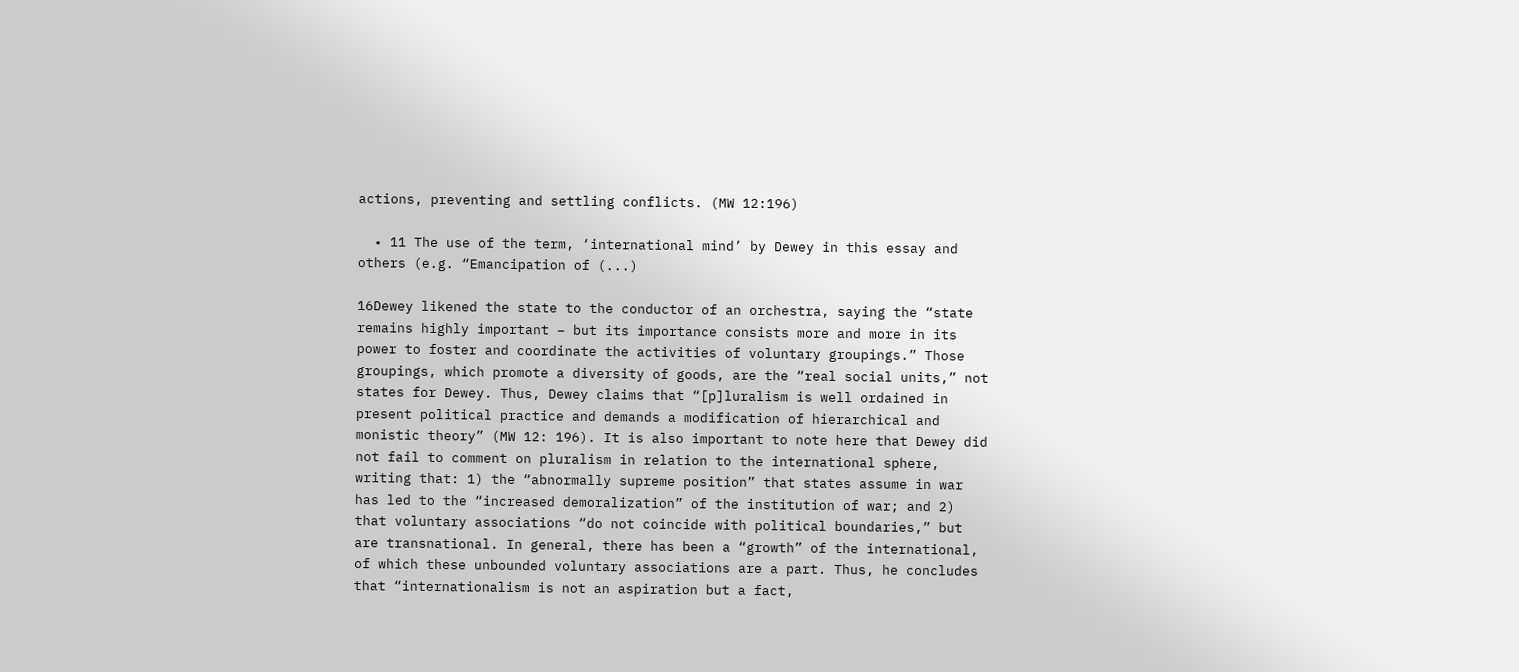actions, preventing and settling conflicts. (MW 12:196)

  • 11 The use of the term, ‘international mind’ by Dewey in this essay and others (e.g. “Emancipation of (...)

16Dewey likened the state to the conductor of an orchestra, saying the “state remains highly important – but its importance consists more and more in its power to foster and coordinate the activities of voluntary groupings.” Those groupings, which promote a diversity of goods, are the “real social units,” not states for Dewey. Thus, Dewey claims that “[p]luralism is well ordained in present political practice and demands a modification of hierarchical and monistic theory” (MW 12: 196). It is also important to note here that Dewey did not fail to comment on pluralism in relation to the international sphere, writing that: 1) the “abnormally supreme position” that states assume in war has led to the “increased demoralization” of the institution of war; and 2) that voluntary associations “do not coincide with political boundaries,” but are transnational. In general, there has been a “growth” of the international, of which these unbounded voluntary associations are a part. Thus, he concludes that “internationalism is not an aspiration but a fact,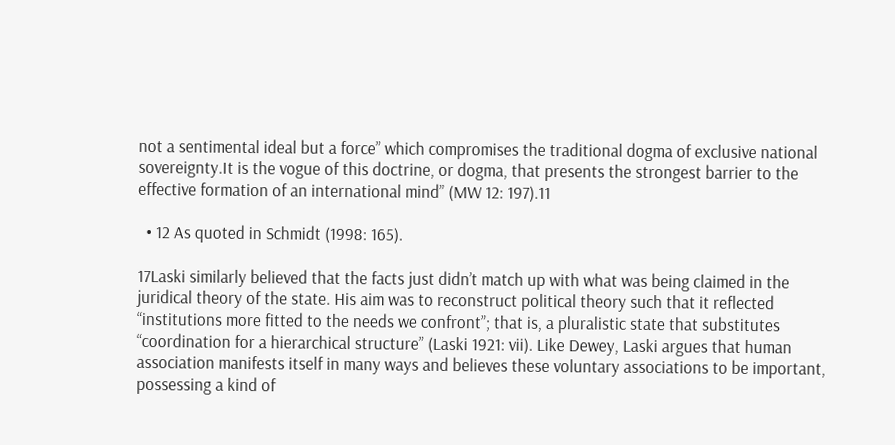not a sentimental ideal but a force” which compromises the traditional dogma of exclusive national sovereignty.It is the vogue of this doctrine, or dogma, that presents the strongest barrier to the effective formation of an international mind” (MW 12: 197).11

  • 12 As quoted in Schmidt (1998: 165).

17Laski similarly believed that the facts just didn’t match up with what was being claimed in the juridical theory of the state. His aim was to reconstruct political theory such that it reflected “institutions more fitted to the needs we confront”; that is, a pluralistic state that substitutes “coordination for a hierarchical structure” (Laski 1921: vii). Like Dewey, Laski argues that human association manifests itself in many ways and believes these voluntary associations to be important, possessing a kind of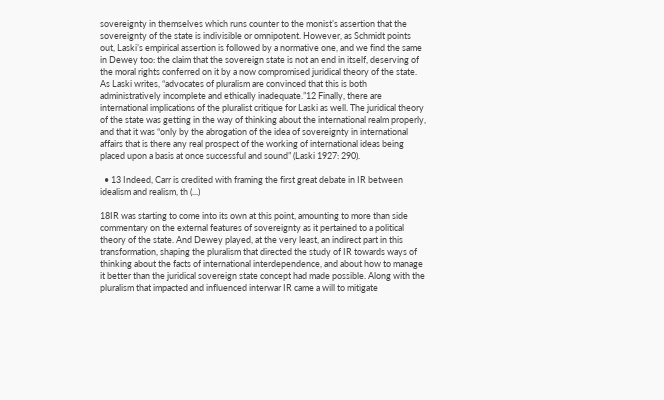sovereignty in themselves which runs counter to the monist’s assertion that the sovereignty of the state is indivisible or omnipotent. However, as Schmidt points out, Laski’s empirical assertion is followed by a normative one, and we find the same in Dewey too: the claim that the sovereign state is not an end in itself, deserving of the moral rights conferred on it by a now compromised juridical theory of the state. As Laski writes, “advocates of pluralism are convinced that this is both administratively incomplete and ethically inadequate.”12 Finally, there are international implications of the pluralist critique for Laski as well. The juridical theory of the state was getting in the way of thinking about the international realm properly, and that it was “only by the abrogation of the idea of sovereignty in international affairs that is there any real prospect of the working of international ideas being placed upon a basis at once successful and sound” (Laski 1927: 290).

  • 13 Indeed, Carr is credited with framing the first great debate in IR between idealism and realism, th (...)

18IR was starting to come into its own at this point, amounting to more than side commentary on the external features of sovereignty as it pertained to a political theory of the state. And Dewey played, at the very least, an indirect part in this transformation, shaping the pluralism that directed the study of IR towards ways of thinking about the facts of international interdependence, and about how to manage it better than the juridical sovereign state concept had made possible. Along with the pluralism that impacted and influenced interwar IR came a will to mitigate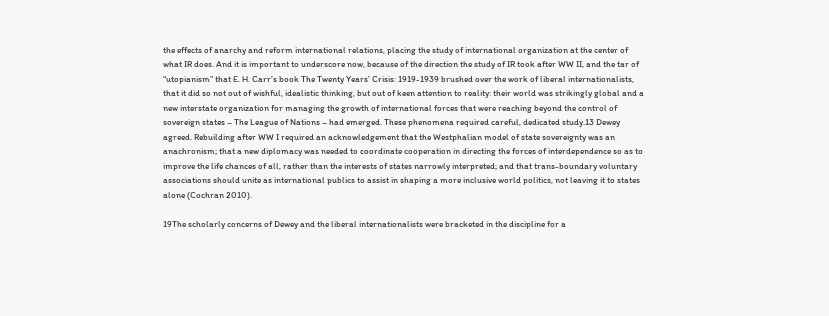the effects of anarchy and reform international relations, placing the study of international organization at the center of what IR does. And it is important to underscore now, because of the direction the study of IR took after WW II, and the tar of “utopianism” that E. H. Carr’s book The Twenty Years’ Crisis: 1919-1939 brushed over the work of liberal internationalists, that it did so not out of wishful, idealistic thinking, but out of keen attention to reality: their world was strikingly global and a new interstate organization for managing the growth of international forces that were reaching beyond the control of sovereign states – The League of Nations – had emerged. These phenomena required careful, dedicated study.13 Dewey agreed. Rebuilding after WW I required an acknowledgement that the Westphalian model of state sovereignty was an anachronism; that a new diplomacy was needed to coordinate cooperation in directing the forces of interdependence so as to improve the life chances of all, rather than the interests of states narrowly interpreted; and that trans-boundary voluntary associations should unite as international publics to assist in shaping a more inclusive world politics, not leaving it to states alone (Cochran 2010).

19The scholarly concerns of Dewey and the liberal internationalists were bracketed in the discipline for a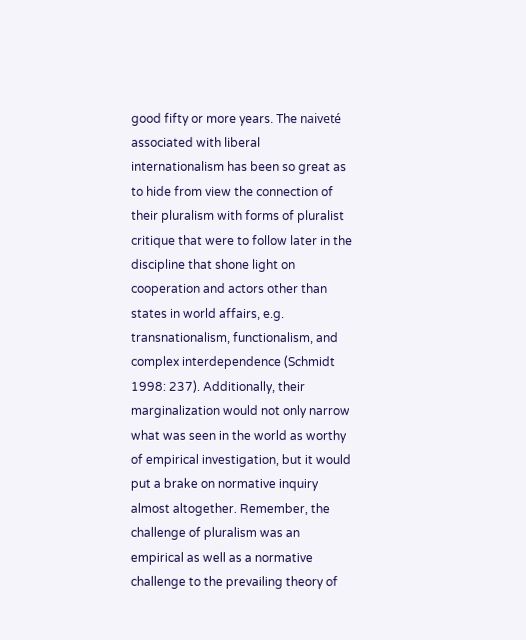good fifty or more years. The naiveté associated with liberal internationalism has been so great as to hide from view the connection of their pluralism with forms of pluralist critique that were to follow later in the discipline that shone light on cooperation and actors other than states in world affairs, e.g. transnationalism, functionalism, and complex interdependence (Schmidt 1998: 237). Additionally, their marginalization would not only narrow what was seen in the world as worthy of empirical investigation, but it would put a brake on normative inquiry almost altogether. Remember, the challenge of pluralism was an empirical as well as a normative challenge to the prevailing theory of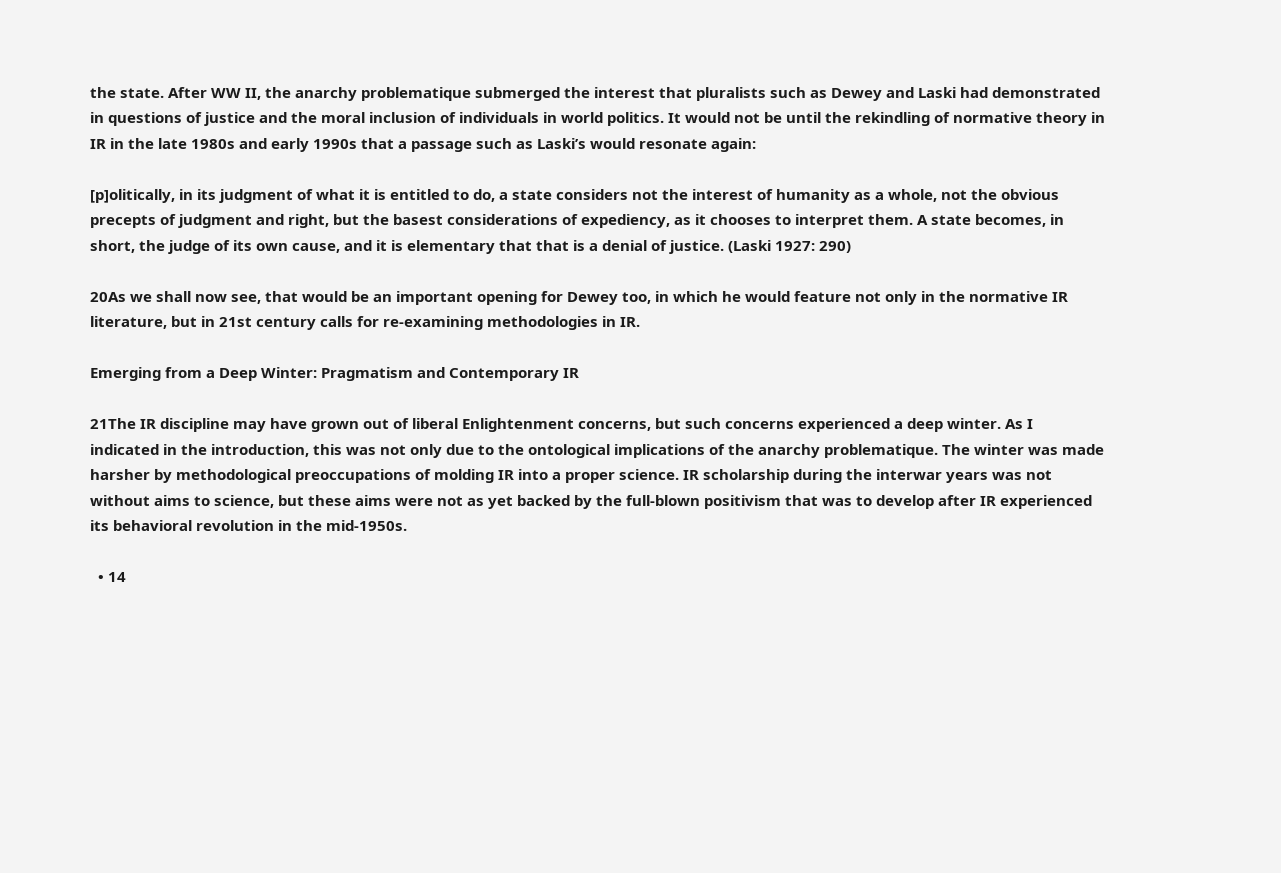the state. After WW II, the anarchy problematique submerged the interest that pluralists such as Dewey and Laski had demonstrated in questions of justice and the moral inclusion of individuals in world politics. It would not be until the rekindling of normative theory in IR in the late 1980s and early 1990s that a passage such as Laski’s would resonate again:

[p]olitically, in its judgment of what it is entitled to do, a state considers not the interest of humanity as a whole, not the obvious precepts of judgment and right, but the basest considerations of expediency, as it chooses to interpret them. A state becomes, in short, the judge of its own cause, and it is elementary that that is a denial of justice. (Laski 1927: 290)

20As we shall now see, that would be an important opening for Dewey too, in which he would feature not only in the normative IR literature, but in 21st century calls for re-examining methodologies in IR.

Emerging from a Deep Winter: Pragmatism and Contemporary IR

21The IR discipline may have grown out of liberal Enlightenment concerns, but such concerns experienced a deep winter. As I indicated in the introduction, this was not only due to the ontological implications of the anarchy problematique. The winter was made harsher by methodological preoccupations of molding IR into a proper science. IR scholarship during the interwar years was not without aims to science, but these aims were not as yet backed by the full-blown positivism that was to develop after IR experienced its behavioral revolution in the mid-1950s.

  • 14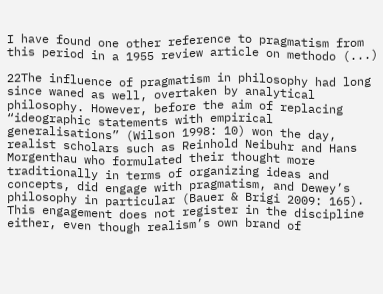I have found one other reference to pragmatism from this period in a 1955 review article on methodo (...)

22The influence of pragmatism in philosophy had long since waned as well, overtaken by analytical philosophy. However, before the aim of replacing “ideographic statements with empirical generalisations” (Wilson 1998: 10) won the day, realist scholars such as Reinhold Neibuhr and Hans Morgenthau who formulated their thought more traditionally in terms of organizing ideas and concepts, did engage with pragmatism, and Dewey’s philosophy in particular (Bauer & Brigi 2009: 165). This engagement does not register in the discipline either, even though realism’s own brand of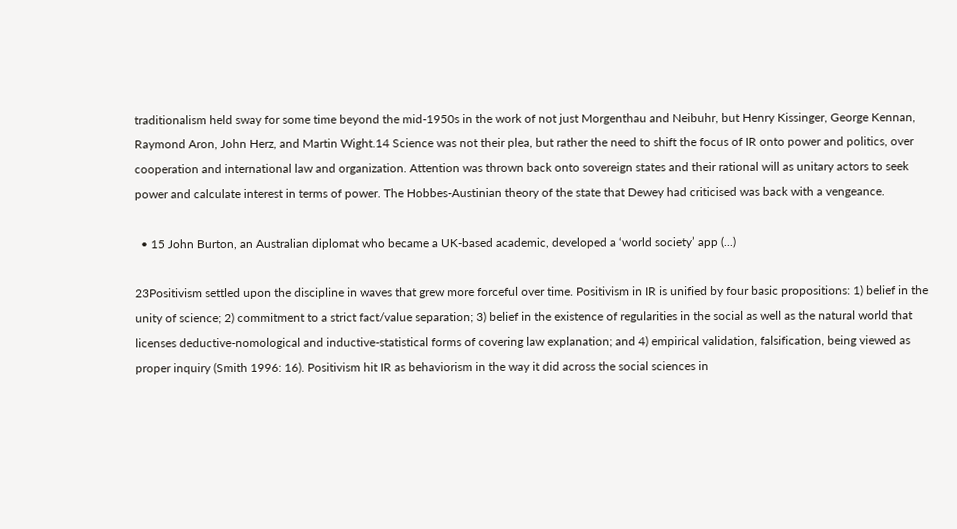traditionalism held sway for some time beyond the mid-1950s in the work of not just Morgenthau and Neibuhr, but Henry Kissinger, George Kennan, Raymond Aron, John Herz, and Martin Wight.14 Science was not their plea, but rather the need to shift the focus of IR onto power and politics, over cooperation and international law and organization. Attention was thrown back onto sovereign states and their rational will as unitary actors to seek power and calculate interest in terms of power. The Hobbes-Austinian theory of the state that Dewey had criticised was back with a vengeance.

  • 15 John Burton, an Australian diplomat who became a UK-based academic, developed a ‘world society’ app (...)

23Positivism settled upon the discipline in waves that grew more forceful over time. Positivism in IR is unified by four basic propositions: 1) belief in the unity of science; 2) commitment to a strict fact/value separation; 3) belief in the existence of regularities in the social as well as the natural world that licenses deductive-nomological and inductive-statistical forms of covering law explanation; and 4) empirical validation, falsification, being viewed as proper inquiry (Smith 1996: 16). Positivism hit IR as behaviorism in the way it did across the social sciences in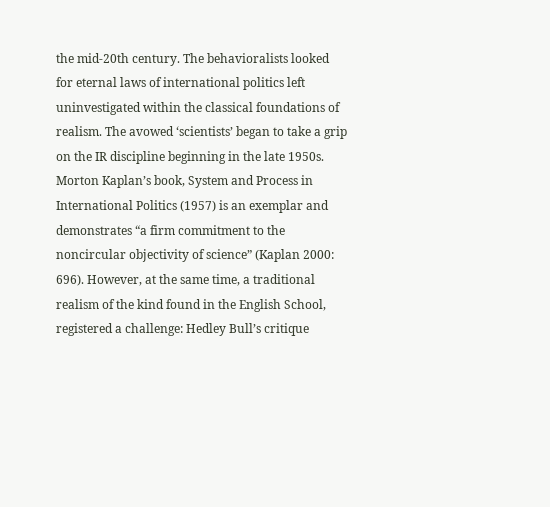the mid-20th century. The behavioralists looked for eternal laws of international politics left uninvestigated within the classical foundations of realism. The avowed ‘scientists’ began to take a grip on the IR discipline beginning in the late 1950s. Morton Kaplan’s book, System and Process in International Politics (1957) is an exemplar and demonstrates “a firm commitment to the noncircular objectivity of science” (Kaplan 2000: 696). However, at the same time, a traditional realism of the kind found in the English School, registered a challenge: Hedley Bull’s critique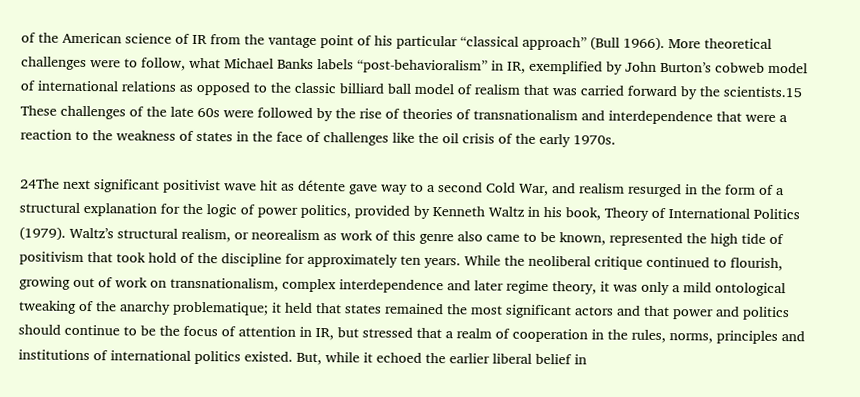of the American science of IR from the vantage point of his particular “classical approach” (Bull 1966). More theoretical challenges were to follow, what Michael Banks labels “post-behavioralism” in IR, exemplified by John Burton’s cobweb model of international relations as opposed to the classic billiard ball model of realism that was carried forward by the scientists.15 These challenges of the late 60s were followed by the rise of theories of transnationalism and interdependence that were a reaction to the weakness of states in the face of challenges like the oil crisis of the early 1970s.

24The next significant positivist wave hit as détente gave way to a second Cold War, and realism resurged in the form of a structural explanation for the logic of power politics, provided by Kenneth Waltz in his book, Theory of International Politics (1979). Waltz’s structural realism, or neorealism as work of this genre also came to be known, represented the high tide of positivism that took hold of the discipline for approximately ten years. While the neoliberal critique continued to flourish, growing out of work on transnationalism, complex interdependence and later regime theory, it was only a mild ontological tweaking of the anarchy problematique; it held that states remained the most significant actors and that power and politics should continue to be the focus of attention in IR, but stressed that a realm of cooperation in the rules, norms, principles and institutions of international politics existed. But, while it echoed the earlier liberal belief in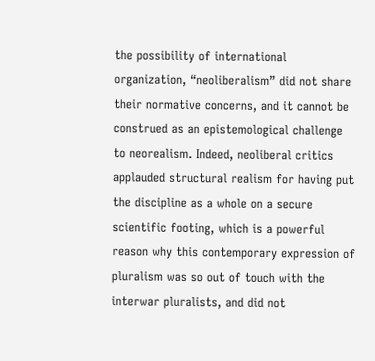the possibility of international organization, “neoliberalism” did not share their normative concerns, and it cannot be construed as an epistemological challenge to neorealism. Indeed, neoliberal critics applauded structural realism for having put the discipline as a whole on a secure scientific footing, which is a powerful reason why this contemporary expression of pluralism was so out of touch with the interwar pluralists, and did not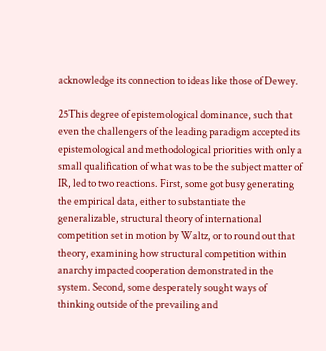acknowledge its connection to ideas like those of Dewey.

25This degree of epistemological dominance, such that even the challengers of the leading paradigm accepted its epistemological and methodological priorities with only a small qualification of what was to be the subject matter of IR, led to two reactions. First, some got busy generating the empirical data, either to substantiate the generalizable, structural theory of international competition set in motion by Waltz, or to round out that theory, examining how structural competition within anarchy impacted cooperation demonstrated in the system. Second, some desperately sought ways of thinking outside of the prevailing and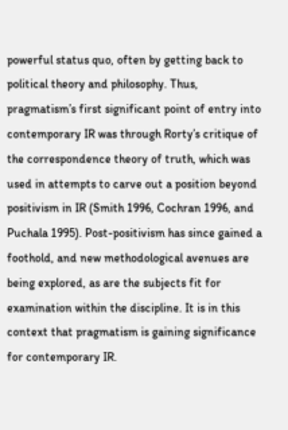powerful status quo, often by getting back to political theory and philosophy. Thus, pragmatism’s first significant point of entry into contemporary IR was through Rorty’s critique of the correspondence theory of truth, which was used in attempts to carve out a position beyond positivism in IR (Smith 1996, Cochran 1996, and Puchala 1995). Post-positivism has since gained a foothold, and new methodological avenues are being explored, as are the subjects fit for examination within the discipline. It is in this context that pragmatism is gaining significance for contemporary IR.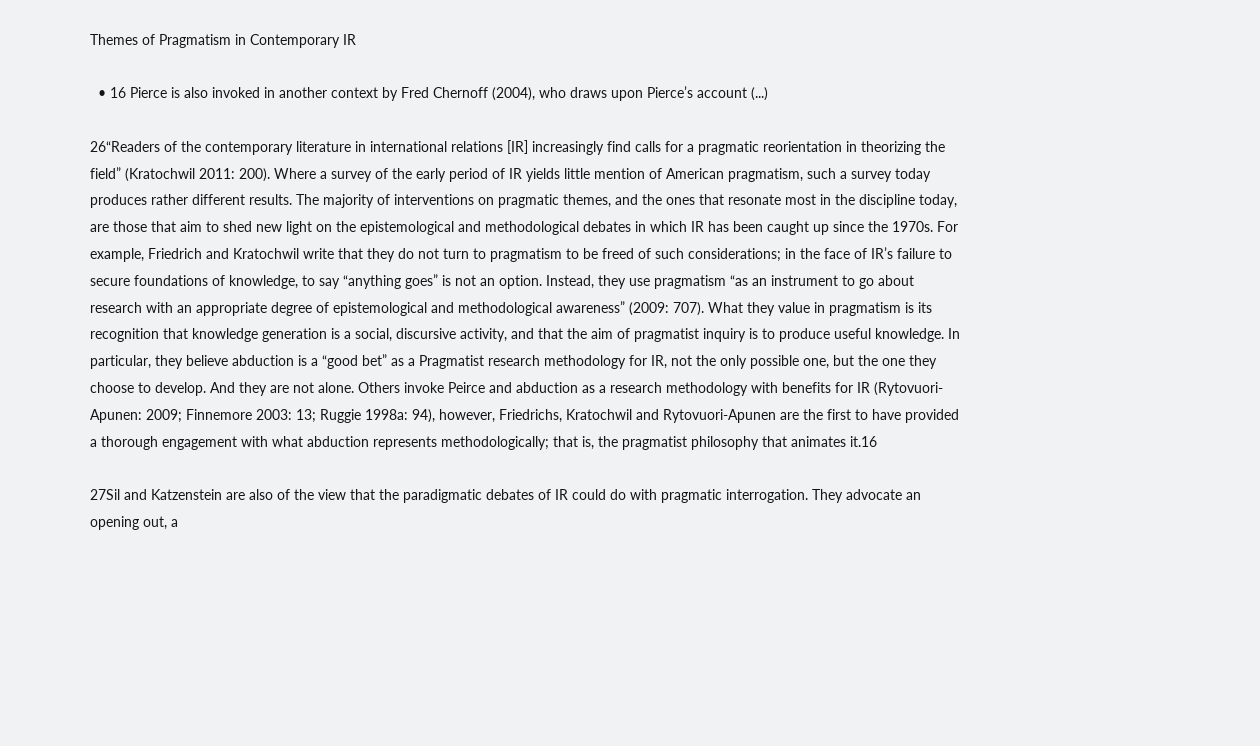Themes of Pragmatism in Contemporary IR

  • 16 Pierce is also invoked in another context by Fred Chernoff (2004), who draws upon Pierce’s account (...)

26“Readers of the contemporary literature in international relations [IR] increasingly find calls for a pragmatic reorientation in theorizing the field” (Kratochwil 2011: 200). Where a survey of the early period of IR yields little mention of American pragmatism, such a survey today produces rather different results. The majority of interventions on pragmatic themes, and the ones that resonate most in the discipline today, are those that aim to shed new light on the epistemological and methodological debates in which IR has been caught up since the 1970s. For example, Friedrich and Kratochwil write that they do not turn to pragmatism to be freed of such considerations; in the face of IR’s failure to secure foundations of knowledge, to say “anything goes” is not an option. Instead, they use pragmatism “as an instrument to go about research with an appropriate degree of epistemological and methodological awareness” (2009: 707). What they value in pragmatism is its recognition that knowledge generation is a social, discursive activity, and that the aim of pragmatist inquiry is to produce useful knowledge. In particular, they believe abduction is a “good bet” as a Pragmatist research methodology for IR, not the only possible one, but the one they choose to develop. And they are not alone. Others invoke Peirce and abduction as a research methodology with benefits for IR (Rytovuori-Apunen: 2009; Finnemore 2003: 13; Ruggie 1998a: 94), however, Friedrichs, Kratochwil and Rytovuori-Apunen are the first to have provided a thorough engagement with what abduction represents methodologically; that is, the pragmatist philosophy that animates it.16

27Sil and Katzenstein are also of the view that the paradigmatic debates of IR could do with pragmatic interrogation. They advocate an opening out, a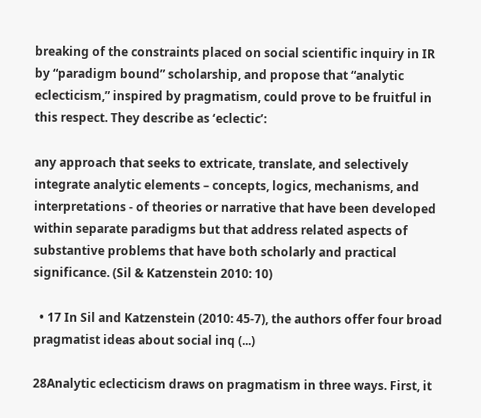breaking of the constraints placed on social scientific inquiry in IR by “paradigm bound” scholarship, and propose that “analytic eclecticism,” inspired by pragmatism, could prove to be fruitful in this respect. They describe as ‘eclectic’:

any approach that seeks to extricate, translate, and selectively integrate analytic elements – concepts, logics, mechanisms, and interpretations - of theories or narrative that have been developed within separate paradigms but that address related aspects of substantive problems that have both scholarly and practical significance. (Sil & Katzenstein 2010: 10)

  • 17 In Sil and Katzenstein (2010: 45-7), the authors offer four broad pragmatist ideas about social inq (...)

28Analytic eclecticism draws on pragmatism in three ways. First, it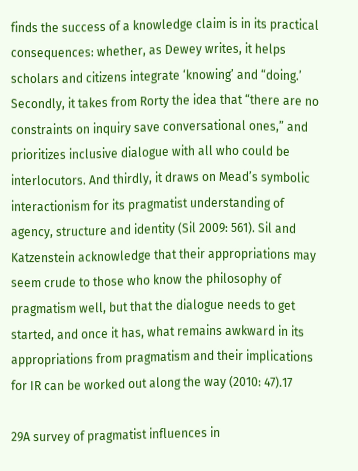finds the success of a knowledge claim is in its practical consequences: whether, as Dewey writes, it helps scholars and citizens integrate ‘knowing’ and “doing.’ Secondly, it takes from Rorty the idea that “there are no constraints on inquiry save conversational ones,” and prioritizes inclusive dialogue with all who could be interlocutors. And thirdly, it draws on Mead’s symbolic interactionism for its pragmatist understanding of agency, structure and identity (Sil 2009: 561). Sil and Katzenstein acknowledge that their appropriations may seem crude to those who know the philosophy of pragmatism well, but that the dialogue needs to get started, and once it has, what remains awkward in its appropriations from pragmatism and their implications for IR can be worked out along the way (2010: 47).17

29A survey of pragmatist influences in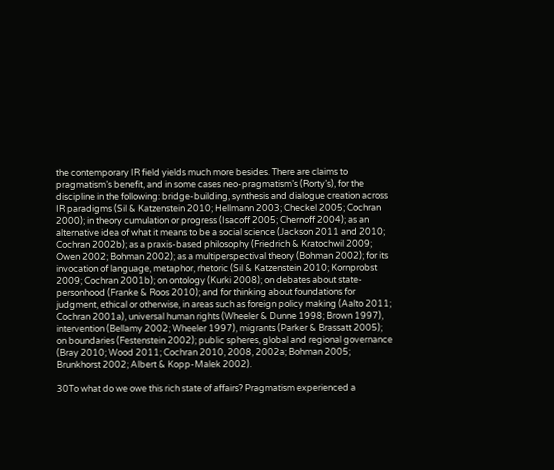the contemporary IR field yields much more besides. There are claims to pragmatism’s benefit, and in some cases neo-pragmatism’s (Rorty’s), for the discipline in the following: bridge-building, synthesis and dialogue creation across IR paradigms (Sil & Katzenstein 2010; Hellmann 2003; Checkel 2005; Cochran 2000); in theory cumulation or progress (Isacoff 2005; Chernoff 2004); as an alternative idea of what it means to be a social science (Jackson 2011 and 2010; Cochran 2002b); as a praxis-based philosophy (Friedrich & Kratochwil 2009; Owen 2002; Bohman 2002); as a multiperspectival theory (Bohman 2002); for its invocation of language, metaphor, rhetoric (Sil & Katzenstein 2010; Kornprobst 2009; Cochran 2001b); on ontology (Kurki 2008); on debates about state-personhood (Franke & Roos 2010); and for thinking about foundations for judgment, ethical or otherwise, in areas such as foreign policy making (Aalto 2011; Cochran 2001a), universal human rights (Wheeler & Dunne 1998; Brown 1997), intervention (Bellamy 2002; Wheeler 1997), migrants (Parker & Brassatt 2005); on boundaries (Festenstein 2002); public spheres, global and regional governance (Bray 2010; Wood 2011; Cochran 2010, 2008, 2002a; Bohman 2005; Brunkhorst 2002; Albert & Kopp-Malek 2002).

30To what do we owe this rich state of affairs? Pragmatism experienced a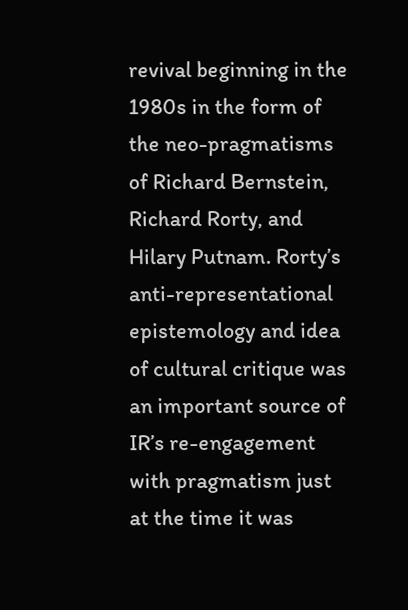revival beginning in the 1980s in the form of the neo-pragmatisms of Richard Bernstein, Richard Rorty, and Hilary Putnam. Rorty’s anti-representational epistemology and idea of cultural critique was an important source of IR’s re-engagement with pragmatism just at the time it was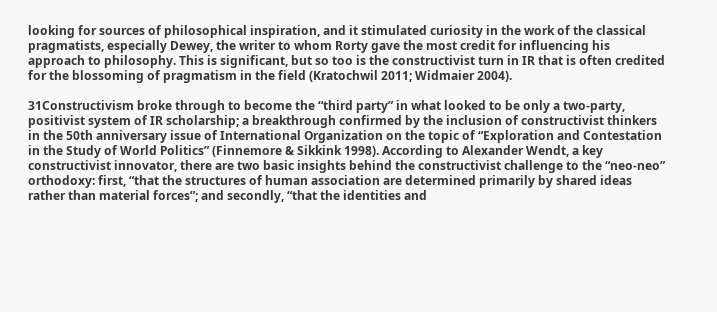looking for sources of philosophical inspiration, and it stimulated curiosity in the work of the classical pragmatists, especially Dewey, the writer to whom Rorty gave the most credit for influencing his approach to philosophy. This is significant, but so too is the constructivist turn in IR that is often credited for the blossoming of pragmatism in the field (Kratochwil 2011; Widmaier 2004).

31Constructivism broke through to become the “third party” in what looked to be only a two-party, positivist system of IR scholarship; a breakthrough confirmed by the inclusion of constructivist thinkers in the 50th anniversary issue of International Organization on the topic of “Exploration and Contestation in the Study of World Politics” (Finnemore & Sikkink 1998). According to Alexander Wendt, a key constructivist innovator, there are two basic insights behind the constructivist challenge to the “neo-neo” orthodoxy: first, “that the structures of human association are determined primarily by shared ideas rather than material forces”; and secondly, “that the identities and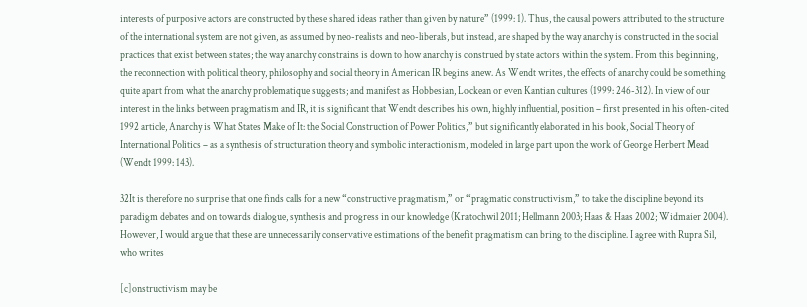interests of purposive actors are constructed by these shared ideas rather than given by nature” (1999: 1). Thus, the causal powers attributed to the structure of the international system are not given, as assumed by neo-realists and neo-liberals, but instead, are shaped by the way anarchy is constructed in the social practices that exist between states; the way anarchy constrains is down to how anarchy is construed by state actors within the system. From this beginning, the reconnection with political theory, philosophy and social theory in American IR begins anew. As Wendt writes, the effects of anarchy could be something quite apart from what the anarchy problematique suggests; and manifest as Hobbesian, Lockean or even Kantian cultures (1999: 246-312). In view of our interest in the links between pragmatism and IR, it is significant that Wendt describes his own, highly influential, position – first presented in his often-cited 1992 article, Anarchy is What States Make of It: the Social Construction of Power Politics,” but significantly elaborated in his book, Social Theory of International Politics – as a synthesis of structuration theory and symbolic interactionism, modeled in large part upon the work of George Herbert Mead (Wendt 1999: 143).

32It is therefore no surprise that one finds calls for a new “constructive pragmatism,” or “pragmatic constructivism,” to take the discipline beyond its paradigm debates and on towards dialogue, synthesis and progress in our knowledge (Kratochwil 2011; Hellmann 2003; Haas & Haas 2002; Widmaier 2004). However, I would argue that these are unnecessarily conservative estimations of the benefit pragmatism can bring to the discipline. I agree with Rupra Sil, who writes

[c]onstructivism may be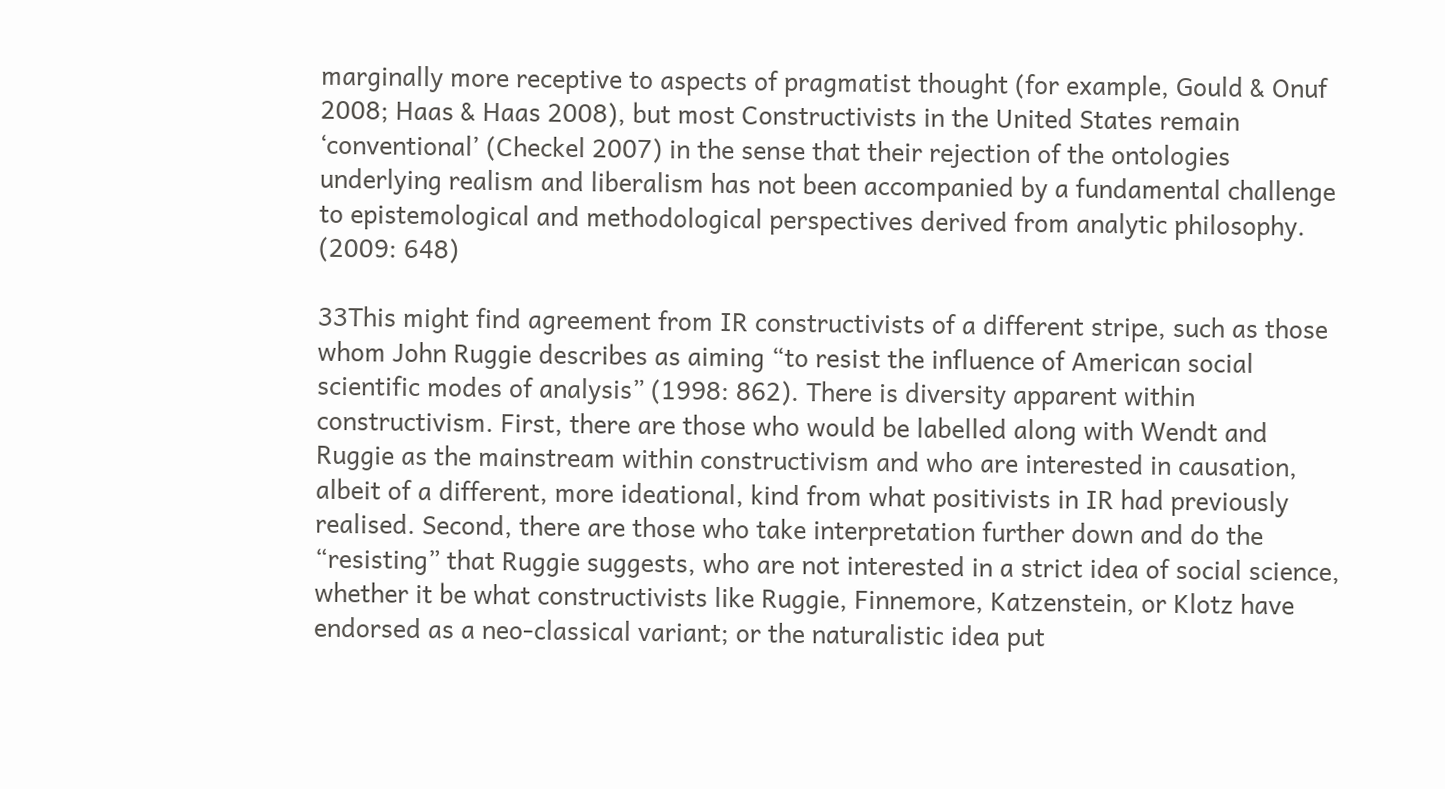marginally more receptive to aspects of pragmatist thought (for example, Gould & Onuf 2008; Haas & Haas 2008), but most Constructivists in the United States remain ‘conventional’ (Checkel 2007) in the sense that their rejection of the ontologies underlying realism and liberalism has not been accompanied by a fundamental challenge to epistemological and methodological perspectives derived from analytic philosophy. (2009: 648)

33This might find agreement from IR constructivists of a different stripe, such as those whom John Ruggie describes as aiming “to resist the influence of American social scientific modes of analysis” (1998: 862). There is diversity apparent within constructivism. First, there are those who would be labelled along with Wendt and Ruggie as the mainstream within constructivism and who are interested in causation, albeit of a different, more ideational, kind from what positivists in IR had previously realised. Second, there are those who take interpretation further down and do the “resisting” that Ruggie suggests, who are not interested in a strict idea of social science, whether it be what constructivists like Ruggie, Finnemore, Katzenstein, or Klotz have endorsed as a neo-classical variant; or the naturalistic idea put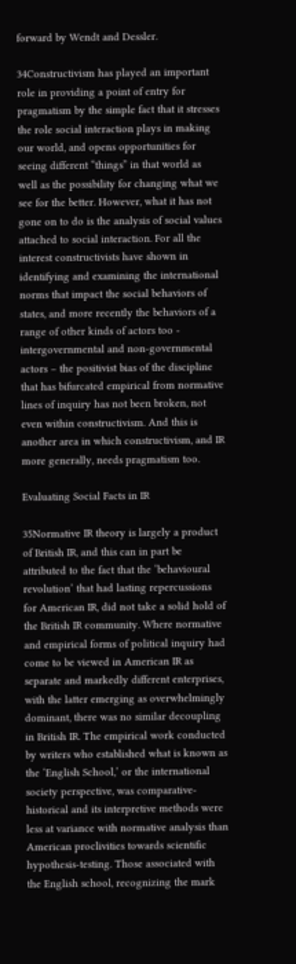forward by Wendt and Dessler.

34Constructivism has played an important role in providing a point of entry for pragmatism by the simple fact that it stresses the role social interaction plays in making our world, and opens opportunities for seeing different “things” in that world as well as the possibility for changing what we see for the better. However, what it has not gone on to do is the analysis of social values attached to social interaction. For all the interest constructivists have shown in identifying and examining the international norms that impact the social behaviors of states, and more recently the behaviors of a range of other kinds of actors too - intergovernmental and non-governmental actors – the positivist bias of the discipline that has bifurcated empirical from normative lines of inquiry has not been broken, not even within constructivism. And this is another area in which constructivism, and IR more generally, needs pragmatism too.

Evaluating Social Facts in IR

35Normative IR theory is largely a product of British IR, and this can in part be attributed to the fact that the ‘behavioural revolution’ that had lasting repercussions for American IR, did not take a solid hold of the British IR community. Where normative and empirical forms of political inquiry had come to be viewed in American IR as separate and markedly different enterprises, with the latter emerging as overwhelmingly dominant, there was no similar decoupling in British IR. The empirical work conducted by writers who established what is known as the ‘English School,’ or the international society perspective, was comparative-historical and its interpretive methods were less at variance with normative analysis than American proclivities towards scientific hypothesis-testing. Those associated with the English school, recognizing the mark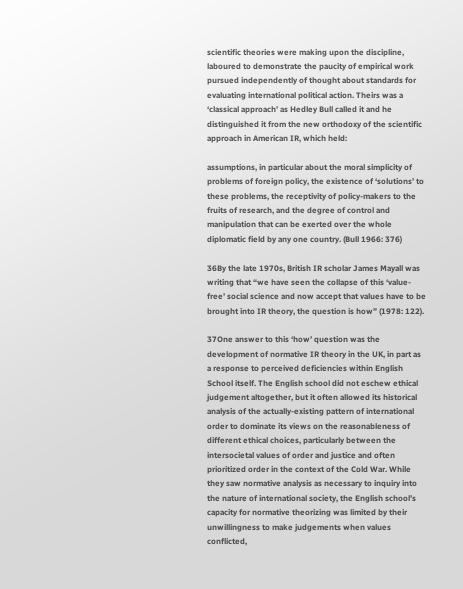scientific theories were making upon the discipline, laboured to demonstrate the paucity of empirical work pursued independently of thought about standards for evaluating international political action. Theirs was a ‘classical approach’ as Hedley Bull called it and he distinguished it from the new orthodoxy of the scientific approach in American IR, which held:

assumptions, in particular about the moral simplicity of problems of foreign policy, the existence of ‘solutions’ to these problems, the receptivity of policy-makers to the fruits of research, and the degree of control and manipulation that can be exerted over the whole diplomatic field by any one country. (Bull 1966: 376)

36By the late 1970s, British IR scholar James Mayall was writing that “we have seen the collapse of this ‘value-free’ social science and now accept that values have to be brought into IR theory, the question is how” (1978: 122).

37One answer to this ‘how’ question was the development of normative IR theory in the UK, in part as a response to perceived deficiencies within English School itself. The English school did not eschew ethical judgement altogether, but it often allowed its historical analysis of the actually-existing pattern of international order to dominate its views on the reasonableness of different ethical choices, particularly between the intersocietal values of order and justice and often prioritized order in the context of the Cold War. While they saw normative analysis as necessary to inquiry into the nature of international society, the English school’s capacity for normative theorizing was limited by their unwillingness to make judgements when values conflicted,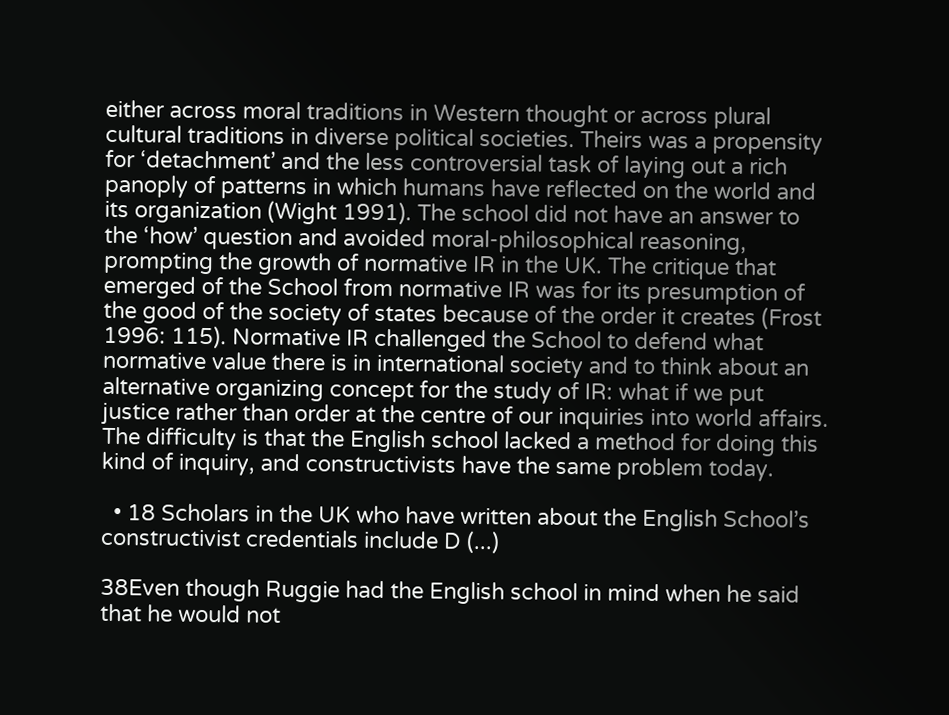either across moral traditions in Western thought or across plural cultural traditions in diverse political societies. Theirs was a propensity for ‘detachment’ and the less controversial task of laying out a rich panoply of patterns in which humans have reflected on the world and its organization (Wight 1991). The school did not have an answer to the ‘how’ question and avoided moral-philosophical reasoning, prompting the growth of normative IR in the UK. The critique that emerged of the School from normative IR was for its presumption of the good of the society of states because of the order it creates (Frost 1996: 115). Normative IR challenged the School to defend what normative value there is in international society and to think about an alternative organizing concept for the study of IR: what if we put justice rather than order at the centre of our inquiries into world affairs. The difficulty is that the English school lacked a method for doing this kind of inquiry, and constructivists have the same problem today.

  • 18 Scholars in the UK who have written about the English School’s constructivist credentials include D (...)

38Even though Ruggie had the English school in mind when he said that he would not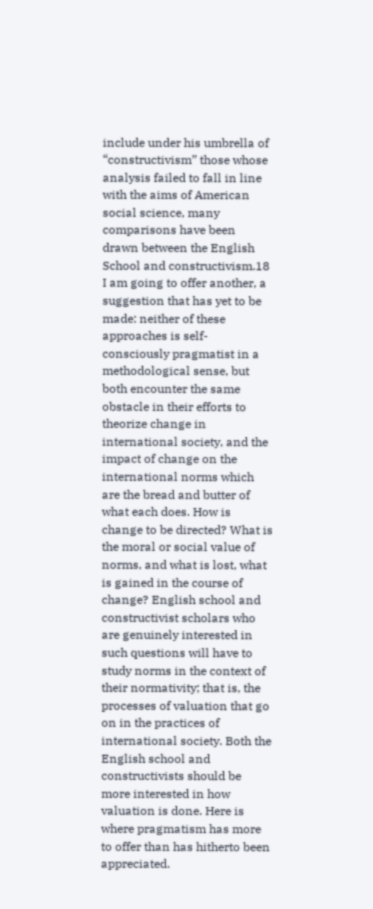include under his umbrella of “constructivism” those whose analysis failed to fall in line with the aims of American social science, many comparisons have been drawn between the English School and constructivism.18 I am going to offer another, a suggestion that has yet to be made: neither of these approaches is self-consciously pragmatist in a methodological sense, but both encounter the same obstacle in their efforts to theorize change in international society, and the impact of change on the international norms which are the bread and butter of what each does. How is change to be directed? What is the moral or social value of norms, and what is lost, what is gained in the course of change? English school and constructivist scholars who are genuinely interested in such questions will have to study norms in the context of their normativity; that is, the processes of valuation that go on in the practices of international society. Both the English school and constructivists should be more interested in how valuation is done. Here is where pragmatism has more to offer than has hitherto been appreciated.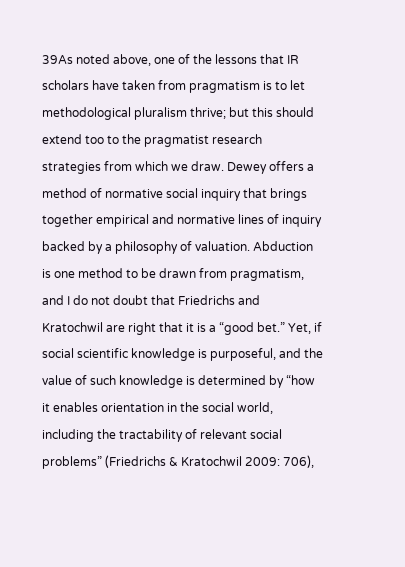39As noted above, one of the lessons that IR scholars have taken from pragmatism is to let methodological pluralism thrive; but this should extend too to the pragmatist research strategies from which we draw. Dewey offers a method of normative social inquiry that brings together empirical and normative lines of inquiry backed by a philosophy of valuation. Abduction is one method to be drawn from pragmatism, and I do not doubt that Friedrichs and Kratochwil are right that it is a “good bet.” Yet, if social scientific knowledge is purposeful, and the value of such knowledge is determined by “how it enables orientation in the social world, including the tractability of relevant social problems” (Friedrichs & Kratochwil 2009: 706),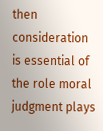then consideration is essential of the role moral judgment plays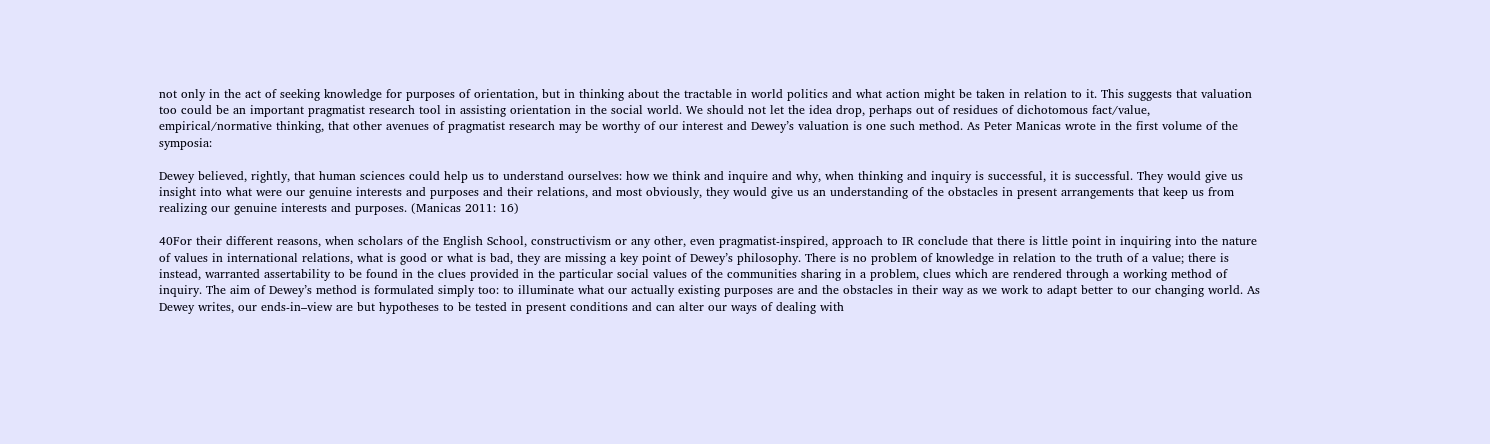not only in the act of seeking knowledge for purposes of orientation, but in thinking about the tractable in world politics and what action might be taken in relation to it. This suggests that valuation too could be an important pragmatist research tool in assisting orientation in the social world. We should not let the idea drop, perhaps out of residues of dichotomous fact/value, empirical/normative thinking, that other avenues of pragmatist research may be worthy of our interest and Dewey’s valuation is one such method. As Peter Manicas wrote in the first volume of the symposia:

Dewey believed, rightly, that human sciences could help us to understand ourselves: how we think and inquire and why, when thinking and inquiry is successful, it is successful. They would give us insight into what were our genuine interests and purposes and their relations, and most obviously, they would give us an understanding of the obstacles in present arrangements that keep us from realizing our genuine interests and purposes. (Manicas 2011: 16)

40For their different reasons, when scholars of the English School, constructivism or any other, even pragmatist-inspired, approach to IR conclude that there is little point in inquiring into the nature of values in international relations, what is good or what is bad, they are missing a key point of Dewey’s philosophy. There is no problem of knowledge in relation to the truth of a value; there is instead, warranted assertability to be found in the clues provided in the particular social values of the communities sharing in a problem, clues which are rendered through a working method of inquiry. The aim of Dewey’s method is formulated simply too: to illuminate what our actually existing purposes are and the obstacles in their way as we work to adapt better to our changing world. As Dewey writes, our ends-in–view are but hypotheses to be tested in present conditions and can alter our ways of dealing with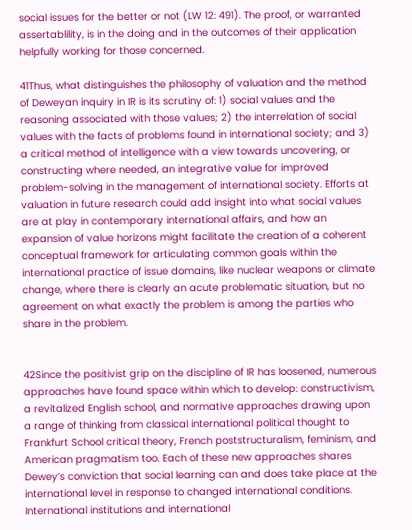social issues for the better or not (LW 12: 491). The proof, or warranted assertablility, is in the doing and in the outcomes of their application helpfully working for those concerned.

41Thus, what distinguishes the philosophy of valuation and the method of Deweyan inquiry in IR is its scrutiny of: 1) social values and the reasoning associated with those values; 2) the interrelation of social values with the facts of problems found in international society; and 3) a critical method of intelligence with a view towards uncovering, or constructing where needed, an integrative value for improved problem-solving in the management of international society. Efforts at valuation in future research could add insight into what social values are at play in contemporary international affairs, and how an expansion of value horizons might facilitate the creation of a coherent conceptual framework for articulating common goals within the international practice of issue domains, like nuclear weapons or climate change, where there is clearly an acute problematic situation, but no agreement on what exactly the problem is among the parties who share in the problem.


42Since the positivist grip on the discipline of IR has loosened, numerous approaches have found space within which to develop: constructivism, a revitalized English school, and normative approaches drawing upon a range of thinking from classical international political thought to Frankfurt School critical theory, French poststructuralism, feminism, and American pragmatism too. Each of these new approaches shares Dewey’s conviction that social learning can and does take place at the international level in response to changed international conditions. International institutions and international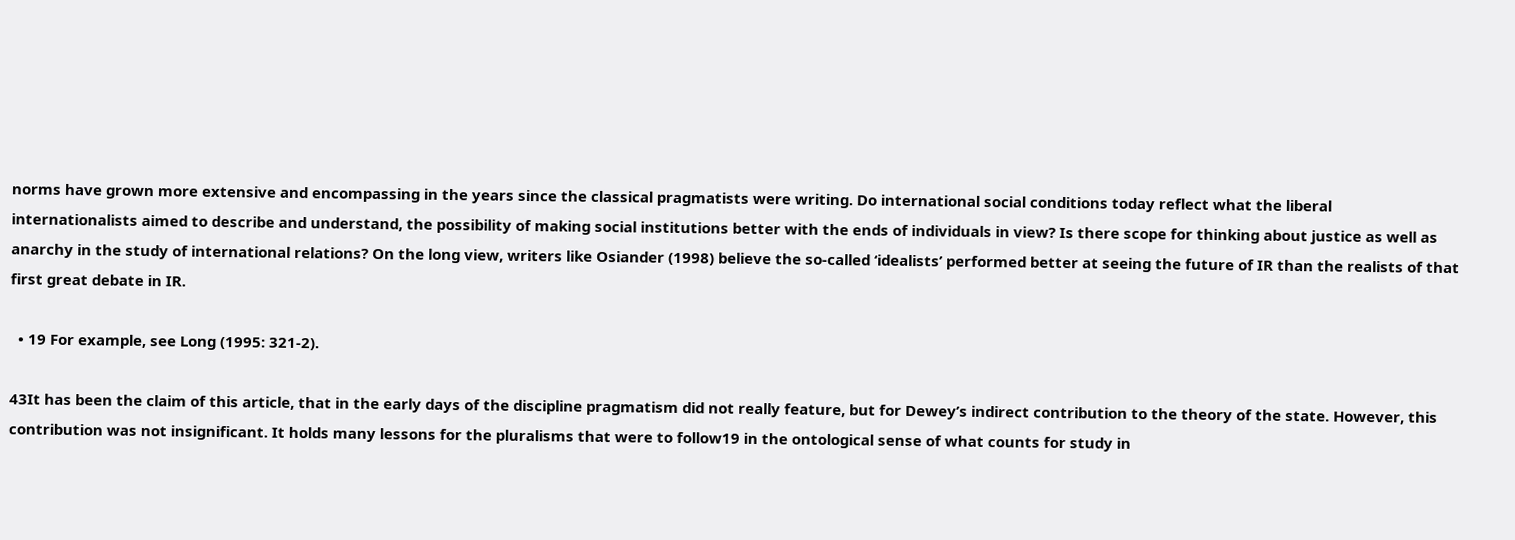norms have grown more extensive and encompassing in the years since the classical pragmatists were writing. Do international social conditions today reflect what the liberal internationalists aimed to describe and understand, the possibility of making social institutions better with the ends of individuals in view? Is there scope for thinking about justice as well as anarchy in the study of international relations? On the long view, writers like Osiander (1998) believe the so-called ‘idealists’ performed better at seeing the future of IR than the realists of that first great debate in IR.

  • 19 For example, see Long (1995: 321-2).

43It has been the claim of this article, that in the early days of the discipline pragmatism did not really feature, but for Dewey’s indirect contribution to the theory of the state. However, this contribution was not insignificant. It holds many lessons for the pluralisms that were to follow19 in the ontological sense of what counts for study in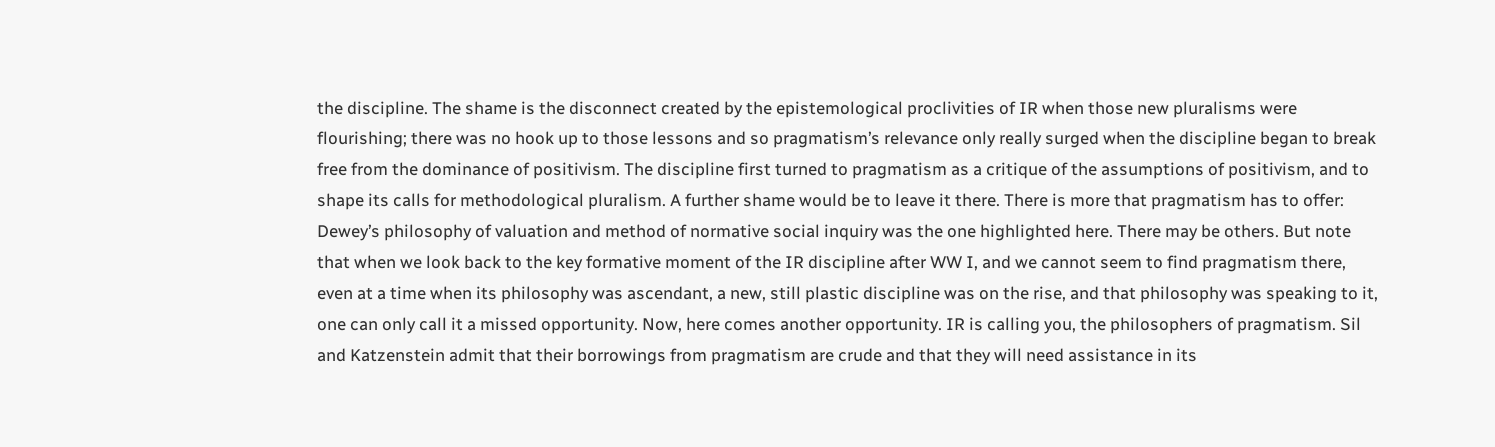the discipline. The shame is the disconnect created by the epistemological proclivities of IR when those new pluralisms were flourishing; there was no hook up to those lessons and so pragmatism’s relevance only really surged when the discipline began to break free from the dominance of positivism. The discipline first turned to pragmatism as a critique of the assumptions of positivism, and to shape its calls for methodological pluralism. A further shame would be to leave it there. There is more that pragmatism has to offer: Dewey’s philosophy of valuation and method of normative social inquiry was the one highlighted here. There may be others. But note that when we look back to the key formative moment of the IR discipline after WW I, and we cannot seem to find pragmatism there, even at a time when its philosophy was ascendant, a new, still plastic discipline was on the rise, and that philosophy was speaking to it, one can only call it a missed opportunity. Now, here comes another opportunity. IR is calling you, the philosophers of pragmatism. Sil and Katzenstein admit that their borrowings from pragmatism are crude and that they will need assistance in its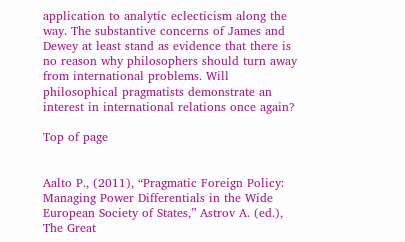application to analytic eclecticism along the way. The substantive concerns of James and Dewey at least stand as evidence that there is no reason why philosophers should turn away from international problems. Will philosophical pragmatists demonstrate an interest in international relations once again?

Top of page


Aalto P., (2011), “Pragmatic Foreign Policy: Managing Power Differentials in the Wide European Society of States,” Astrov A. (ed.), The Great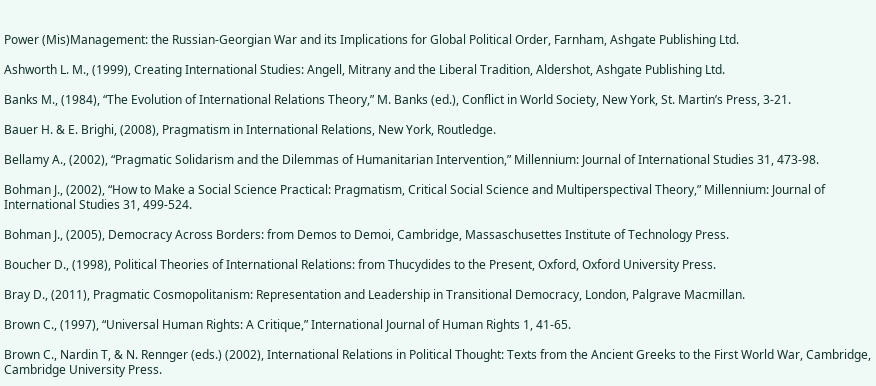Power (Mis)Management: the Russian-Georgian War and its Implications for Global Political Order, Farnham, Ashgate Publishing Ltd.

Ashworth L. M., (1999), Creating International Studies: Angell, Mitrany and the Liberal Tradition, Aldershot, Ashgate Publishing Ltd.

Banks M., (1984), “The Evolution of International Relations Theory,” M. Banks (ed.), Conflict in World Society, New York, St. Martin’s Press, 3-21.

Bauer H. & E. Brighi, (2008), Pragmatism in International Relations, New York, Routledge.

Bellamy A., (2002), “Pragmatic Solidarism and the Dilemmas of Humanitarian Intervention,” Millennium: Journal of International Studies 31, 473-98.

Bohman J., (2002), “How to Make a Social Science Practical: Pragmatism, Critical Social Science and Multiperspectival Theory,” Millennium: Journal of International Studies 31, 499-524.

Bohman J., (2005), Democracy Across Borders: from Demos to Demoi, Cambridge, Massaschusettes Institute of Technology Press.

Boucher D., (1998), Political Theories of International Relations: from Thucydides to the Present, Oxford, Oxford University Press.

Bray D., (2011), Pragmatic Cosmopolitanism: Representation and Leadership in Transitional Democracy, London, Palgrave Macmillan.

Brown C., (1997), “Universal Human Rights: A Critique,” International Journal of Human Rights 1, 41-65.

Brown C., Nardin T, & N. Rennger (eds.) (2002), International Relations in Political Thought: Texts from the Ancient Greeks to the First World War, Cambridge, Cambridge University Press.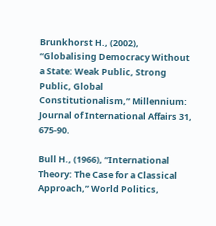Brunkhorst H., (2002), “Globalising Democracy Without a State: Weak Public, Strong Public, Global Constitutionalism,” Millennium: Journal of International Affairs 31, 675-90.

Bull H., (1966), “International Theory: The Case for a Classical Approach,” World Politics,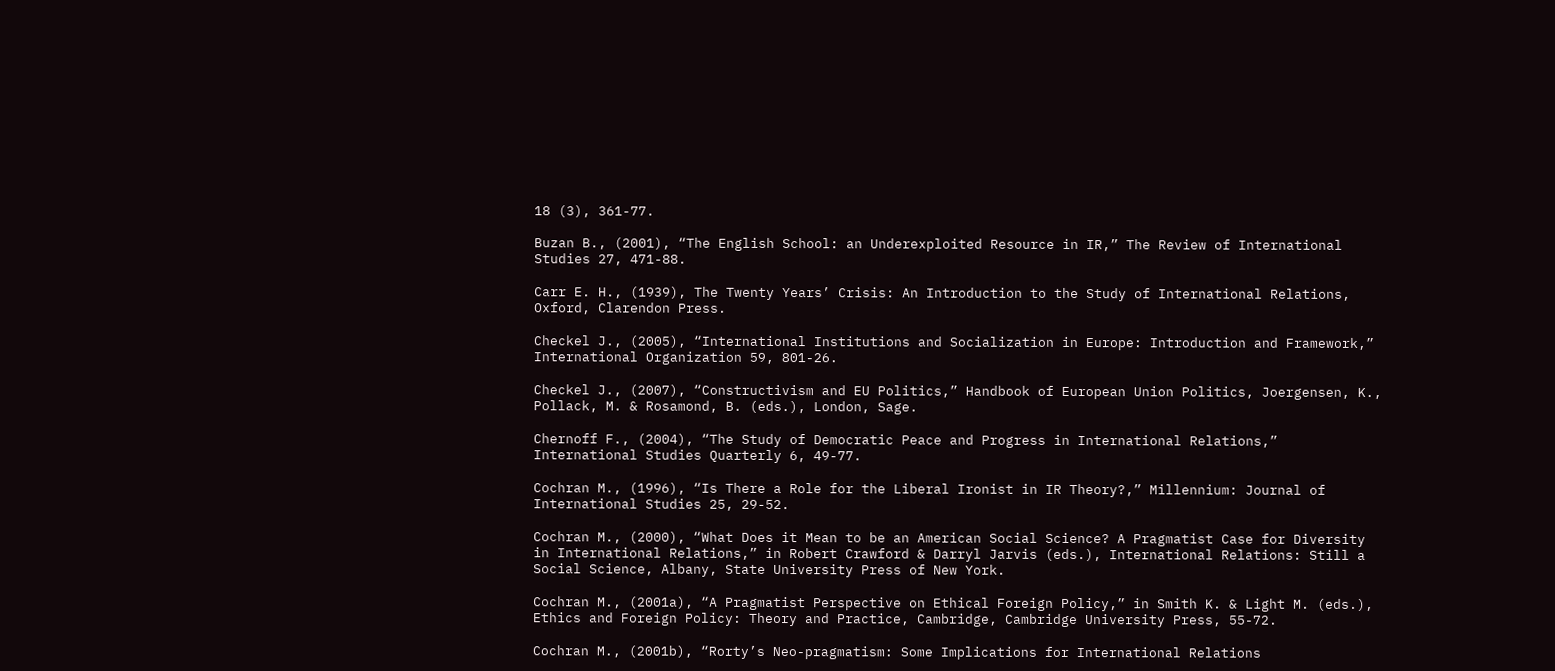18 (3), 361-77.

Buzan B., (2001), “The English School: an Underexploited Resource in IR,” The Review of International Studies 27, 471-88.

Carr E. H., (1939), The Twenty Years’ Crisis: An Introduction to the Study of International Relations, Oxford, Clarendon Press.

Checkel J., (2005), “International Institutions and Socialization in Europe: Introduction and Framework,” International Organization 59, 801-26.

Checkel J., (2007), “Constructivism and EU Politics,” Handbook of European Union Politics, Joergensen, K., Pollack, M. & Rosamond, B. (eds.), London, Sage.

Chernoff F., (2004), “The Study of Democratic Peace and Progress in International Relations,” International Studies Quarterly 6, 49-77.

Cochran M., (1996), “Is There a Role for the Liberal Ironist in IR Theory?,” Millennium: Journal of International Studies 25, 29-52.

Cochran M., (2000), “What Does it Mean to be an American Social Science? A Pragmatist Case for Diversity in International Relations,” in Robert Crawford & Darryl Jarvis (eds.), International Relations: Still a Social Science, Albany, State University Press of New York.

Cochran M., (2001a), “A Pragmatist Perspective on Ethical Foreign Policy,” in Smith K. & Light M. (eds.), Ethics and Foreign Policy: Theory and Practice, Cambridge, Cambridge University Press, 55-72.

Cochran M., (2001b), “Rorty’s Neo-pragmatism: Some Implications for International Relations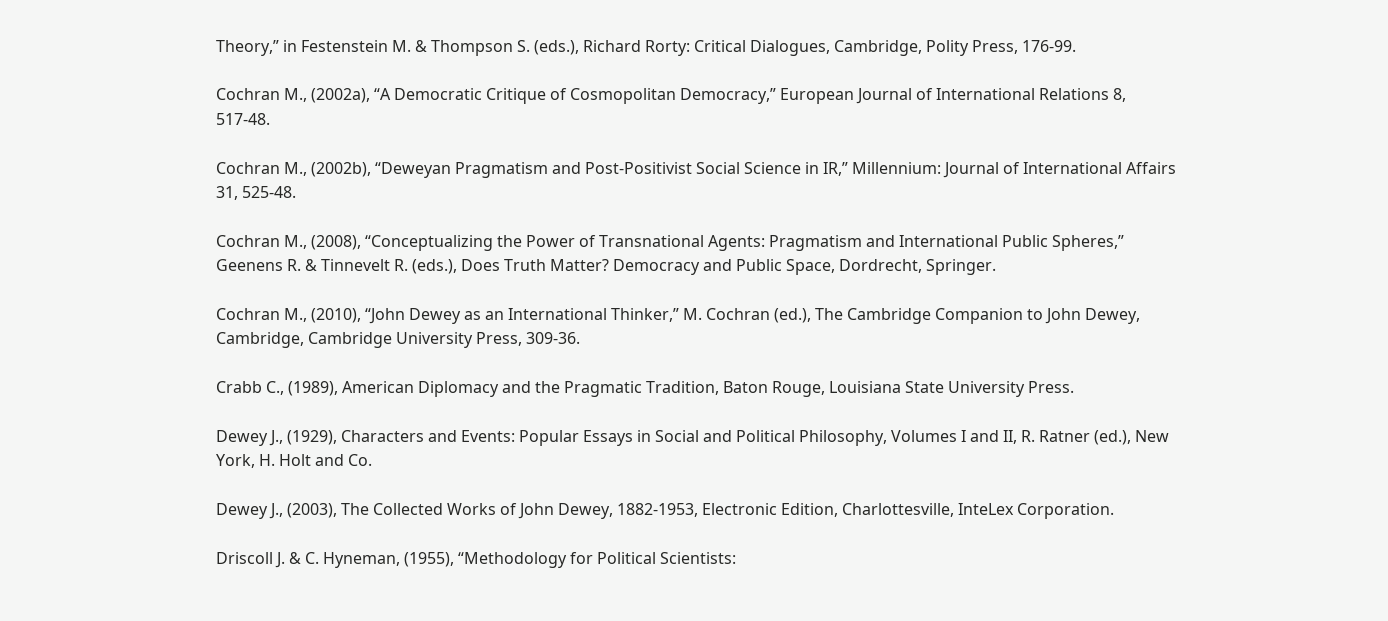Theory,” in Festenstein M. & Thompson S. (eds.), Richard Rorty: Critical Dialogues, Cambridge, Polity Press, 176-99.

Cochran M., (2002a), “A Democratic Critique of Cosmopolitan Democracy,” European Journal of International Relations 8, 517-48.

Cochran M., (2002b), “Deweyan Pragmatism and Post-Positivist Social Science in IR,” Millennium: Journal of International Affairs 31, 525-48.

Cochran M., (2008), “Conceptualizing the Power of Transnational Agents: Pragmatism and International Public Spheres,” Geenens R. & Tinnevelt R. (eds.), Does Truth Matter? Democracy and Public Space, Dordrecht, Springer.

Cochran M., (2010), “John Dewey as an International Thinker,” M. Cochran (ed.), The Cambridge Companion to John Dewey, Cambridge, Cambridge University Press, 309-36.

Crabb C., (1989), American Diplomacy and the Pragmatic Tradition, Baton Rouge, Louisiana State University Press.

Dewey J., (1929), Characters and Events: Popular Essays in Social and Political Philosophy, Volumes I and II, R. Ratner (ed.), New York, H. Holt and Co.

Dewey J., (2003), The Collected Works of John Dewey, 1882-1953, Electronic Edition, Charlottesville, InteLex Corporation.

Driscoll J. & C. Hyneman, (1955), “Methodology for Political Scientists: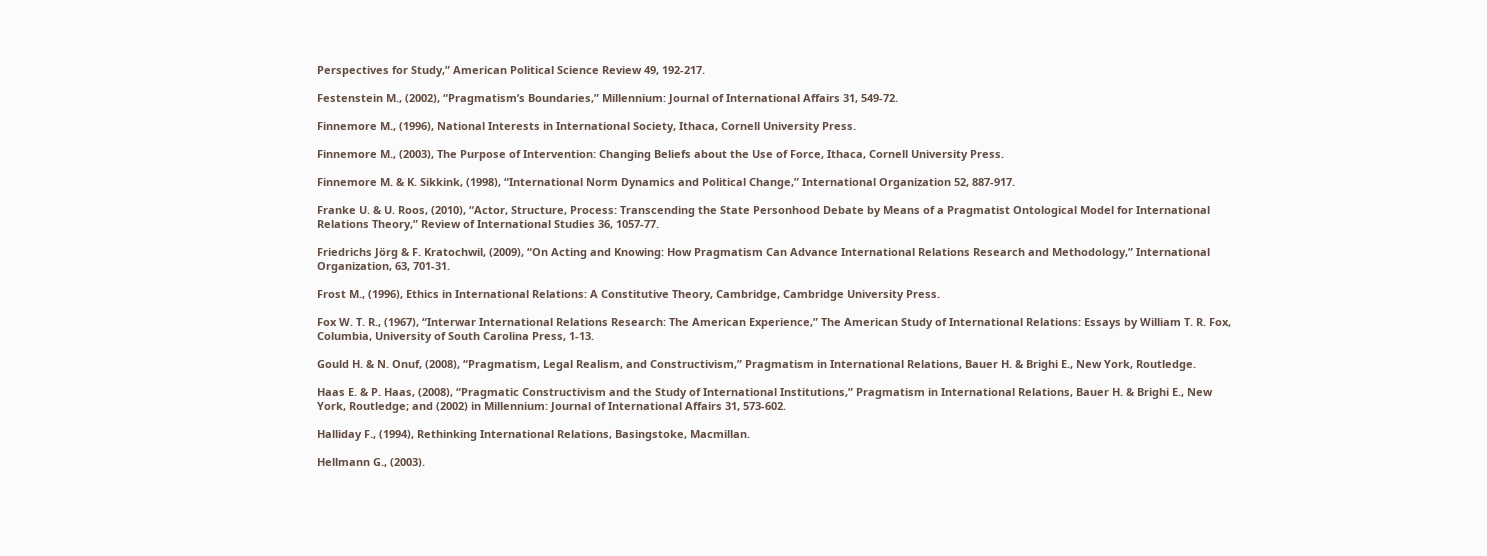Perspectives for Study,” American Political Science Review 49, 192-217.

Festenstein M., (2002), “Pragmatism’s Boundaries,” Millennium: Journal of International Affairs 31, 549-72.

Finnemore M., (1996), National Interests in International Society, Ithaca, Cornell University Press.

Finnemore M., (2003), The Purpose of Intervention: Changing Beliefs about the Use of Force, Ithaca, Cornell University Press.

Finnemore M. & K. Sikkink, (1998), “International Norm Dynamics and Political Change,” International Organization 52, 887-917.

Franke U. & U. Roos, (2010), “Actor, Structure, Process: Transcending the State Personhood Debate by Means of a Pragmatist Ontological Model for International Relations Theory,” Review of International Studies 36, 1057-77.

Friedrichs Jörg & F. Kratochwil, (2009), “On Acting and Knowing: How Pragmatism Can Advance International Relations Research and Methodology,” International Organization, 63, 701-31.

Frost M., (1996), Ethics in International Relations: A Constitutive Theory, Cambridge, Cambridge University Press.

Fox W. T. R., (1967), “Interwar International Relations Research: The American Experience,” The American Study of International Relations: Essays by William T. R. Fox, Columbia, University of South Carolina Press, 1-13.

Gould H. & N. Onuf, (2008), “Pragmatism, Legal Realism, and Constructivism,” Pragmatism in International Relations, Bauer H. & Brighi E., New York, Routledge.

Haas E. & P. Haas, (2008), “Pragmatic Constructivism and the Study of International Institutions,” Pragmatism in International Relations, Bauer H. & Brighi E., New York, Routledge; and (2002) in Millennium: Journal of International Affairs 31, 573-602.

Halliday F., (1994), Rethinking International Relations, Basingstoke, Macmillan.

Hellmann G., (2003).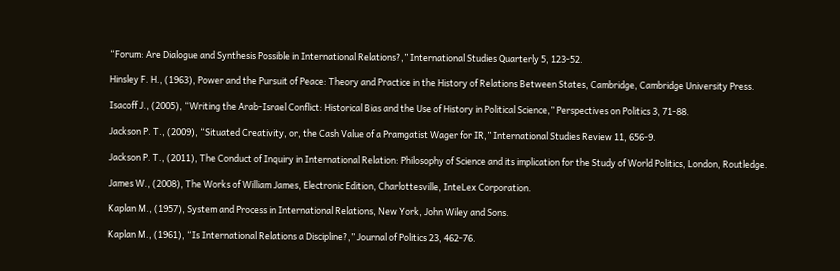“Forum: Are Dialogue and Synthesis Possible in International Relations?,” International Studies Quarterly 5, 123-52.

Hinsley F. H., (1963), Power and the Pursuit of Peace: Theory and Practice in the History of Relations Between States, Cambridge, Cambridge University Press.

Isacoff J., (2005), “Writing the Arab-Israel Conflict: Historical Bias and the Use of History in Political Science,” Perspectives on Politics 3, 71-88.

Jackson P. T., (2009), “Situated Creativity, or, the Cash Value of a Pramgatist Wager for IR,” International Studies Review 11, 656-9.

Jackson P. T., (2011), The Conduct of Inquiry in International Relation: Philosophy of Science and its implication for the Study of World Politics, London, Routledge.

James W., (2008), The Works of William James, Electronic Edition, Charlottesville, InteLex Corporation.

Kaplan M., (1957), System and Process in International Relations, New York, John Wiley and Sons.

Kaplan M., (1961), “Is International Relations a Discipline?,” Journal of Politics 23, 462-76.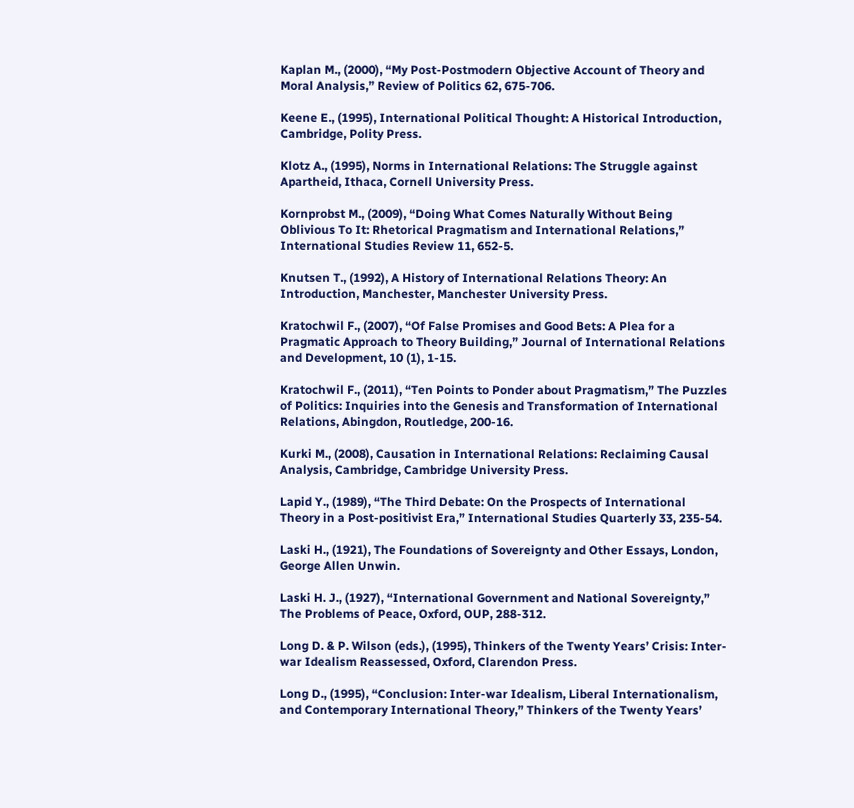Kaplan M., (2000), “My Post-Postmodern Objective Account of Theory and Moral Analysis,” Review of Politics 62, 675-706.

Keene E., (1995), International Political Thought: A Historical Introduction, Cambridge, Polity Press.

Klotz A., (1995), Norms in International Relations: The Struggle against Apartheid, Ithaca, Cornell University Press.

Kornprobst M., (2009), “Doing What Comes Naturally Without Being Oblivious To It: Rhetorical Pragmatism and International Relations,” International Studies Review 11, 652-5.

Knutsen T., (1992), A History of International Relations Theory: An Introduction, Manchester, Manchester University Press.

Kratochwil F., (2007), “Of False Promises and Good Bets: A Plea for a Pragmatic Approach to Theory Building,” Journal of International Relations and Development, 10 (1), 1-15.

Kratochwil F., (2011), “Ten Points to Ponder about Pragmatism,” The Puzzles of Politics: Inquiries into the Genesis and Transformation of International Relations, Abingdon, Routledge, 200-16.

Kurki M., (2008), Causation in International Relations: Reclaiming Causal Analysis, Cambridge, Cambridge University Press.

Lapid Y., (1989), “The Third Debate: On the Prospects of International Theory in a Post-positivist Era,” International Studies Quarterly 33, 235-54.

Laski H., (1921), The Foundations of Sovereignty and Other Essays, London, George Allen Unwin.

Laski H. J., (1927), “International Government and National Sovereignty,” The Problems of Peace, Oxford, OUP, 288-312.

Long D. & P. Wilson (eds.), (1995), Thinkers of the Twenty Years’ Crisis: Inter-war Idealism Reassessed, Oxford, Clarendon Press.

Long D., (1995), “Conclusion: Inter-war Idealism, Liberal Internationalism, and Contemporary International Theory,” Thinkers of the Twenty Years’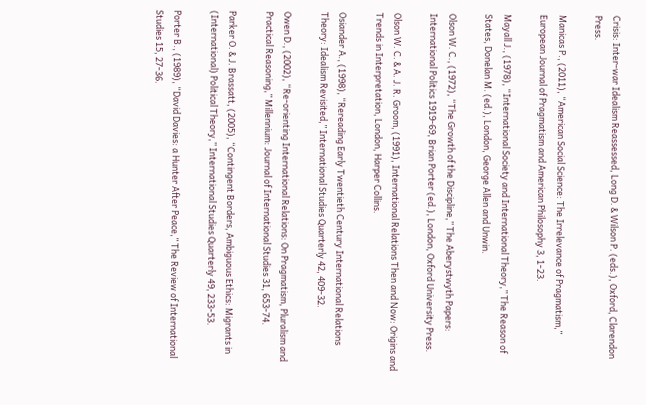Crisis: Inter-war Idealism Reassessed, Long D. & Wilson P. (eds.), Oxford, Clarendon Press.

Manicas P., (2011), “American Social Science: The Irrelevance of Pragmatism,” European Journal of Pragmatism and American Philosophy 3, 1-23.

Mayall J., (1978), “International Society and International Theory,” The Reason of States, Donelan M. (ed.), London, George Allen and Unwin.

Olson W. C., (1972), “The Growth of the Discipline,” The Aberystwyth Papers: International Politics 1919-69, Brian Porter (ed.), London, Oxford University Press.

Olson W. C. & A. J. R. Groom, (1991), International Relations Then and Now: Origins and Trends in Interpretation, London, Harper Collins.

Osiander A., (1998), “Rereading Early Twentieth Century International Relations Theory: Idealism Revisited,” International Studies Quarterly 42, 409-32.

Owen D., (2002), “Re-orienting International Relations: On Pragmatism, Pluralism and Practical Reasoning,” Millennium: Journal of International Studies 31, 653-74.

Parker O. & J. Brassatt, (2005), “Contingent Borders, Ambiguous Ethics: Migrants in (International) Political Theory,” International Studies Quarterly 49, 233-53.

Porter B., (1989), “David Davies: a Hunter After Peace,” The Review of International Studies 15, 27-36.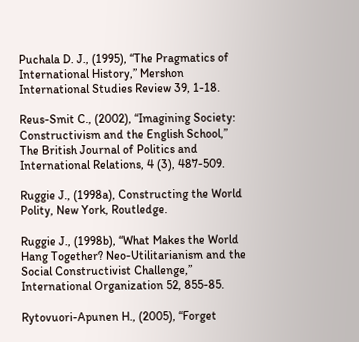Puchala D. J., (1995), “The Pragmatics of International History,” Mershon International Studies Review 39, 1-18.

Reus-Smit C., (2002), “Imagining Society: Constructivism and the English School,” The British Journal of Politics and International Relations, 4 (3), 487-509.

Ruggie J., (1998a), Constructing the World Polity, New York, Routledge.

Ruggie J., (1998b), “What Makes the World Hang Together? Neo-Utilitarianism and the Social Constructivist Challenge,” International Organization 52, 855-85.

Rytovuori-Apunen H., (2005), “Forget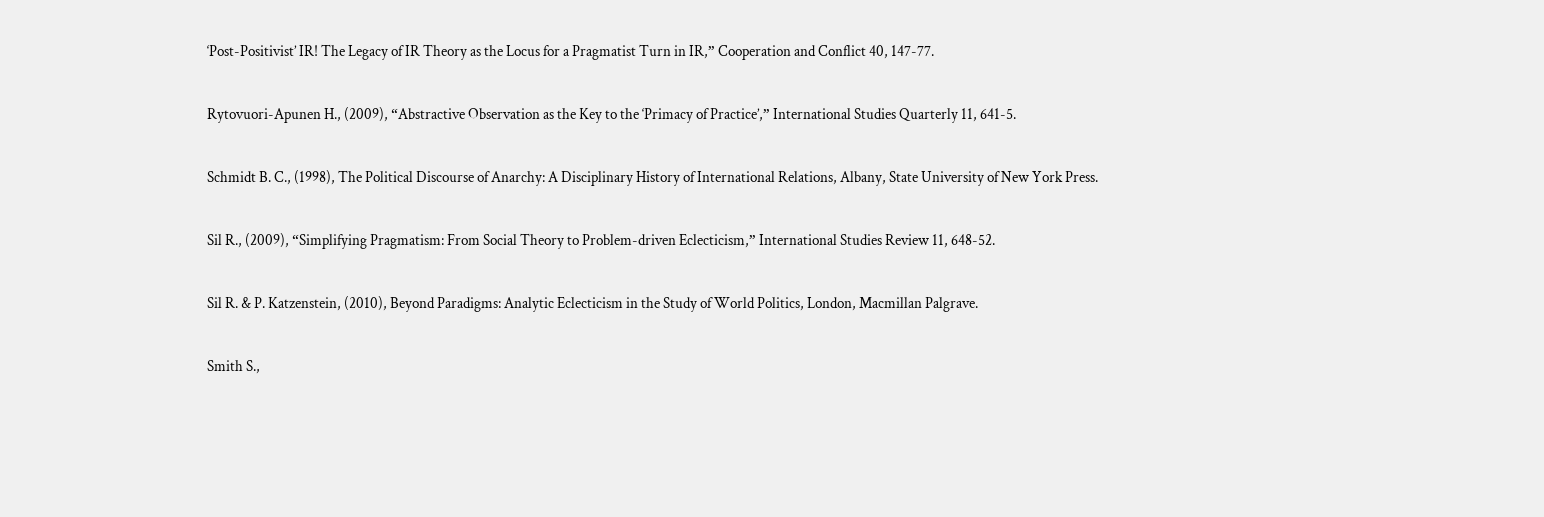‘Post-Positivist’ IR! The Legacy of IR Theory as the Locus for a Pragmatist Turn in IR,” Cooperation and Conflict 40, 147-77.

Rytovuori-Apunen H., (2009), “Abstractive Observation as the Key to the ‘Primacy of Practice’,” International Studies Quarterly 11, 641-5.

Schmidt B. C., (1998), The Political Discourse of Anarchy: A Disciplinary History of International Relations, Albany, State University of New York Press.

Sil R., (2009), “Simplifying Pragmatism: From Social Theory to Problem-driven Eclecticism,” International Studies Review 11, 648-52.

Sil R. & P. Katzenstein, (2010), Beyond Paradigms: Analytic Eclecticism in the Study of World Politics, London, Macmillan Palgrave.

Smith S.,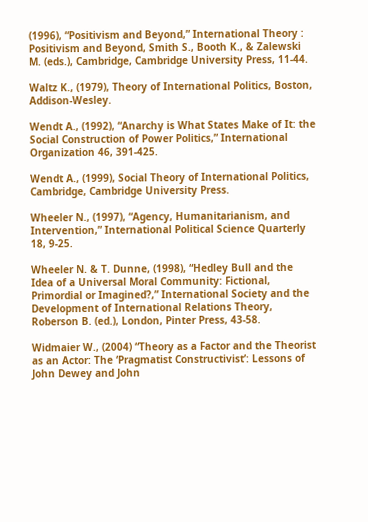(1996), “Positivism and Beyond,” International Theory : Positivism and Beyond, Smith S., Booth K., & Zalewski M. (eds.), Cambridge, Cambridge University Press, 11-44.

Waltz K., (1979), Theory of International Politics, Boston, Addison-Wesley.

Wendt A., (1992), “Anarchy is What States Make of It: the Social Construction of Power Politics,” International Organization 46, 391-425.

Wendt A., (1999), Social Theory of International Politics, Cambridge, Cambridge University Press.

Wheeler N., (1997), “Agency, Humanitarianism, and Intervention,” International Political Science Quarterly 18, 9-25.

Wheeler N. & T. Dunne, (1998), “Hedley Bull and the Idea of a Universal Moral Community: Fictional, Primordial or Imagined?,” International Society and the Development of International Relations Theory, Roberson B. (ed.), London, Pinter Press, 43-58.

Widmaier W., (2004) “Theory as a Factor and the Theorist as an Actor: The ‘Pragmatist Constructivist’: Lessons of John Dewey and John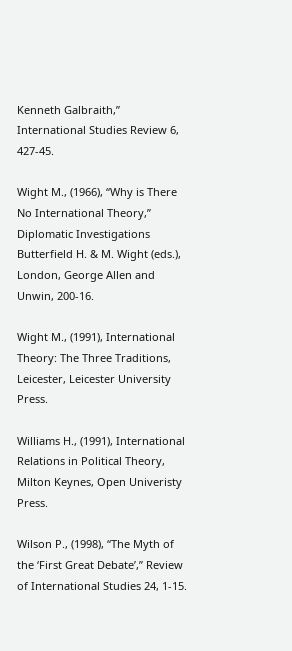Kenneth Galbraith,” International Studies Review 6, 427-45.

Wight M., (1966), “Why is There No International Theory,” Diplomatic Investigations Butterfield H. & M. Wight (eds.), London, George Allen and Unwin, 200-16.

Wight M., (1991), International Theory: The Three Traditions, Leicester, Leicester University Press.

Williams H., (1991), International Relations in Political Theory, Milton Keynes, Open Univeristy Press.

Wilson P., (1998), “The Myth of the ‘First Great Debate’,” Review of International Studies 24, 1-15.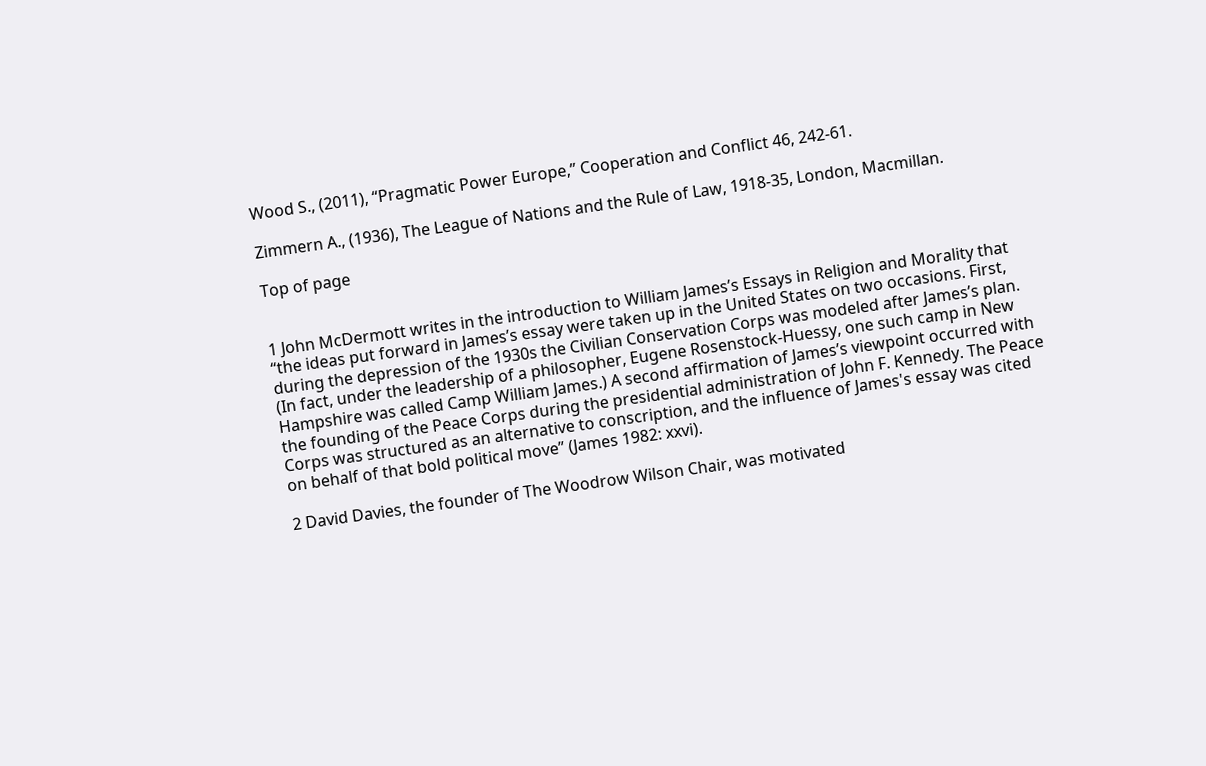Wood S., (2011), “Pragmatic Power Europe,” Cooperation and Conflict 46, 242-61.

Zimmern A., (1936), The League of Nations and the Rule of Law, 1918-35, London, Macmillan.

Top of page


1 John McDermott writes in the introduction to William James’s Essays in Religion and Morality that “the ideas put forward in James’s essay were taken up in the United States on two occasions. First, during the depression of the 1930s the Civilian Conservation Corps was modeled after James’s plan. (In fact, under the leadership of a philosopher, Eugene Rosenstock-Huessy, one such camp in New Hampshire was called Camp William James.) A second affirmation of James’s viewpoint occurred with the founding of the Peace Corps during the presidential administration of John F. Kennedy. The Peace Corps was structured as an alternative to conscription, and the influence of James's essay was cited on behalf of that bold political move” (James 1982: xxvi).

2 David Davies, the founder of The Woodrow Wilson Chair, was motivated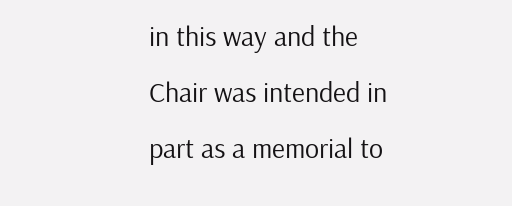in this way and the Chair was intended in part as a memorial to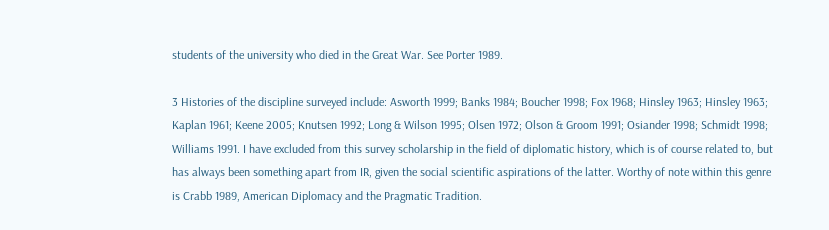students of the university who died in the Great War. See Porter 1989.

3 Histories of the discipline surveyed include: Asworth 1999; Banks 1984; Boucher 1998; Fox 1968; Hinsley 1963; Hinsley 1963; Kaplan 1961; Keene 2005; Knutsen 1992; Long & Wilson 1995; Olsen 1972; Olson & Groom 1991; Osiander 1998; Schmidt 1998; Williams 1991. I have excluded from this survey scholarship in the field of diplomatic history, which is of course related to, but has always been something apart from IR, given the social scientific aspirations of the latter. Worthy of note within this genre is Crabb 1989, American Diplomacy and the Pragmatic Tradition.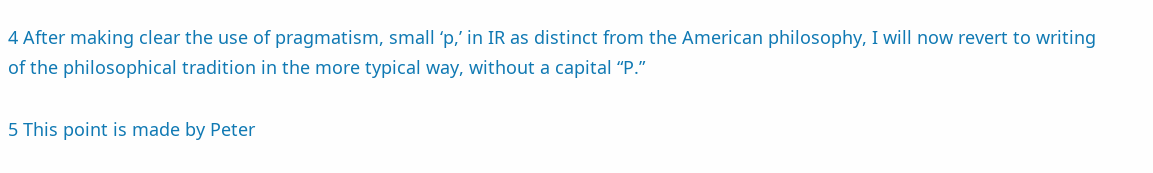4 After making clear the use of pragmatism, small ‘p,’ in IR as distinct from the American philosophy, I will now revert to writing of the philosophical tradition in the more typical way, without a capital “P.”

5 This point is made by Peter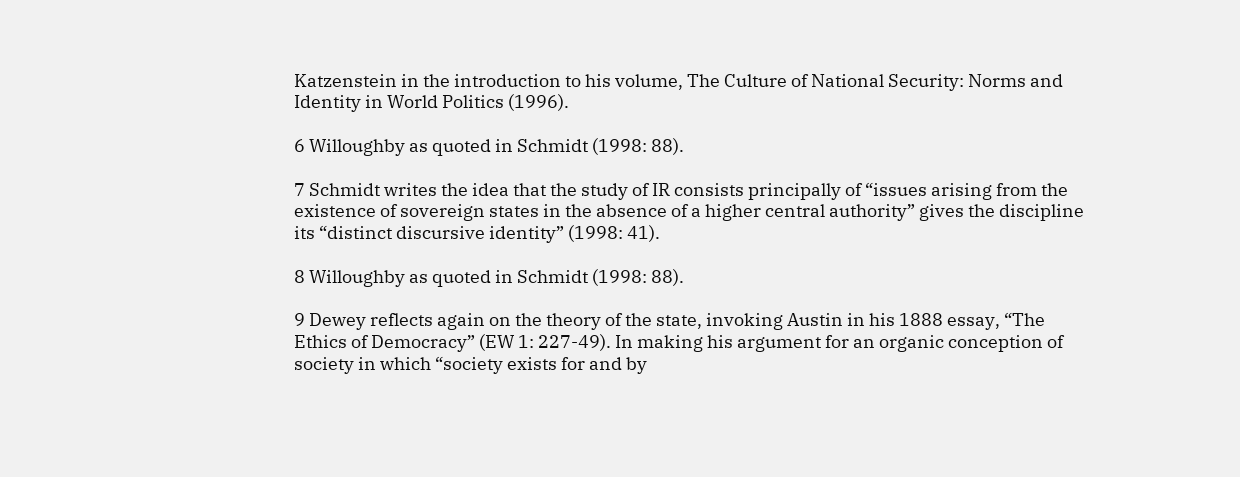Katzenstein in the introduction to his volume, The Culture of National Security: Norms and Identity in World Politics (1996).

6 Willoughby as quoted in Schmidt (1998: 88).

7 Schmidt writes the idea that the study of IR consists principally of “issues arising from the existence of sovereign states in the absence of a higher central authority” gives the discipline its “distinct discursive identity” (1998: 41).

8 Willoughby as quoted in Schmidt (1998: 88).

9 Dewey reflects again on the theory of the state, invoking Austin in his 1888 essay, “The Ethics of Democracy” (EW 1: 227-49). In making his argument for an organic conception of society in which “society exists for and by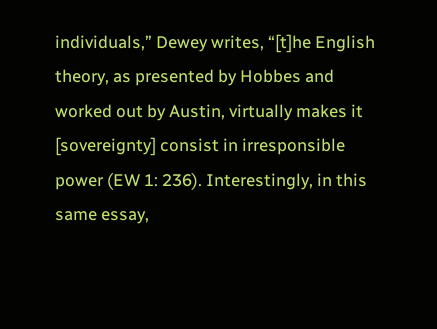individuals,” Dewey writes, “[t]he English theory, as presented by Hobbes and worked out by Austin, virtually makes it [sovereignty] consist in irresponsible power (EW 1: 236). Interestingly, in this same essay,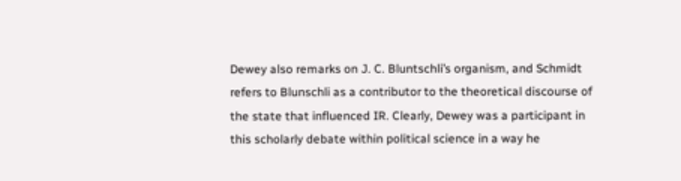Dewey also remarks on J. C. Bluntschli’s organism, and Schmidt refers to Blunschli as a contributor to the theoretical discourse of the state that influenced IR. Clearly, Dewey was a participant in this scholarly debate within political science in a way he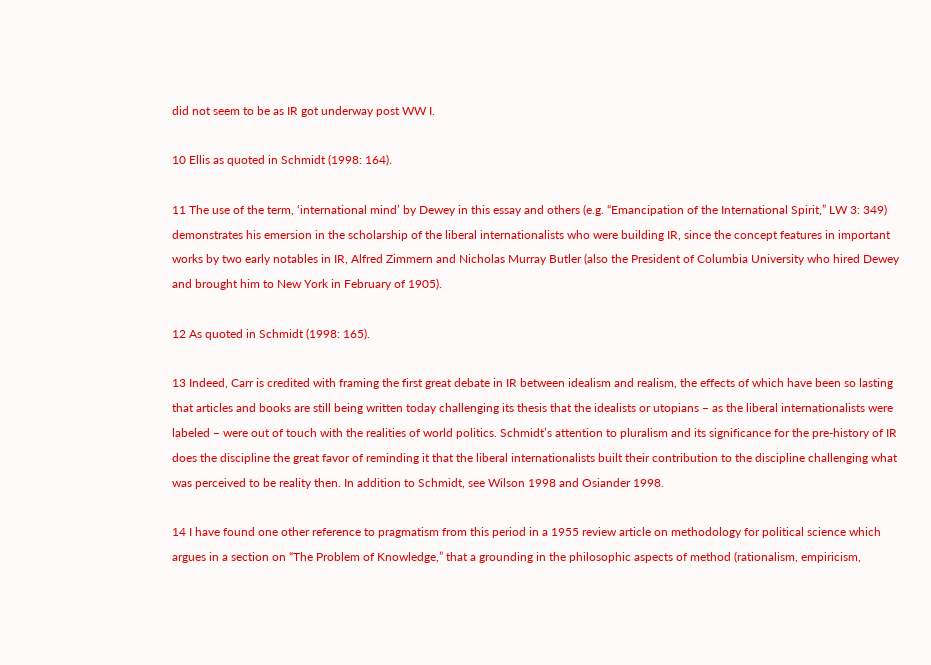did not seem to be as IR got underway post WW I.

10 Ellis as quoted in Schmidt (1998: 164).

11 The use of the term, ‘international mind’ by Dewey in this essay and others (e.g. “Emancipation of the International Spirit,” LW 3: 349) demonstrates his emersion in the scholarship of the liberal internationalists who were building IR, since the concept features in important works by two early notables in IR, Alfred Zimmern and Nicholas Murray Butler (also the President of Columbia University who hired Dewey and brought him to New York in February of 1905).

12 As quoted in Schmidt (1998: 165).

13 Indeed, Carr is credited with framing the first great debate in IR between idealism and realism, the effects of which have been so lasting that articles and books are still being written today challenging its thesis that the idealists or utopians – as the liberal internationalists were labeled – were out of touch with the realities of world politics. Schmidt’s attention to pluralism and its significance for the pre-history of IR does the discipline the great favor of reminding it that the liberal internationalists built their contribution to the discipline challenging what was perceived to be reality then. In addition to Schmidt, see Wilson 1998 and Osiander 1998.

14 I have found one other reference to pragmatism from this period in a 1955 review article on methodology for political science which argues in a section on “The Problem of Knowledge,” that a grounding in the philosophic aspects of method (rationalism, empiricism,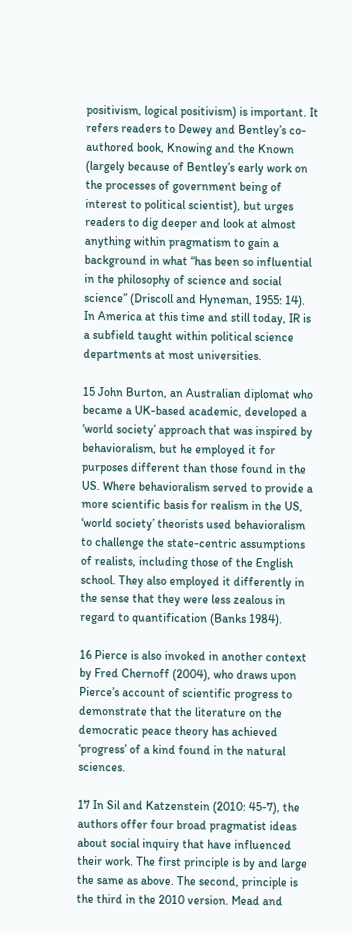positivism, logical positivism) is important. It refers readers to Dewey and Bentley’s co-authored book, Knowing and the Known (largely because of Bentley’s early work on the processes of government being of interest to political scientist), but urges readers to dig deeper and look at almost anything within pragmatism to gain a background in what “has been so influential in the philosophy of science and social science” (Driscoll and Hyneman, 1955: 14). In America at this time and still today, IR is a subfield taught within political science departments at most universities.

15 John Burton, an Australian diplomat who became a UK-based academic, developed a ‘world society’ approach that was inspired by behavioralism, but he employed it for purposes different than those found in the US. Where behavioralism served to provide a more scientific basis for realism in the US, ‘world society’ theorists used behavioralism to challenge the state-centric assumptions of realists, including those of the English school. They also employed it differently in the sense that they were less zealous in regard to quantification (Banks 1984).

16 Pierce is also invoked in another context by Fred Chernoff (2004), who draws upon Pierce’s account of scientific progress to demonstrate that the literature on the democratic peace theory has achieved ‘progress’ of a kind found in the natural sciences.

17 In Sil and Katzenstein (2010: 45-7), the authors offer four broad pragmatist ideas about social inquiry that have influenced their work. The first principle is by and large the same as above. The second, principle is the third in the 2010 version. Mead and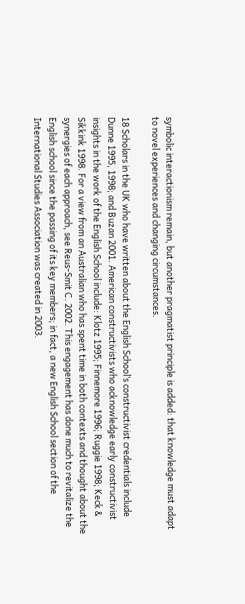symbolic interactionism remain, but another pragmatist principle is added: that knowledge must adapt to novel experiences and changing circumstances.

18 Scholars in the UK who have written about the English School’s constructivist credentials include Dunne 1995, 1998; and Buzan 2001. American constructivists who acknowledge early constructivist insights in the work of the English School include: Klotz 1995; Finnemore 1996; Ruggie 1998; Keck & Sikkink 1998. For a view from an Australian who has spent time in both contexts and thought about the synergies of each approach, see Reus-Smit C. 2002. This engagement has done much to revitalize the English school since the passing of its key members; in fact, a new English School section of the International Studies Association was created in 2003.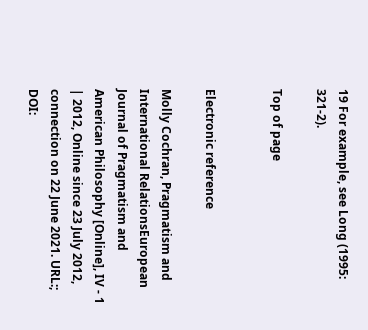19 For example, see Long (1995: 321-2).

Top of page


Electronic reference

Molly Cochran, Pragmatism and International RelationsEuropean Journal of Pragmatism and American Philosophy [Online], IV - 1 | 2012, Online since 23 July 2012, connection on 22 June 2021. URL:; DOI: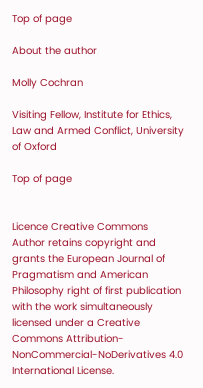Top of page

About the author

Molly Cochran

Visiting Fellow, Institute for Ethics, Law and Armed Conflict, University of Oxford

Top of page


Licence Creative Commons
Author retains copyright and grants the European Journal of Pragmatism and American Philosophy right of first publication with the work simultaneously licensed under a Creative Commons Attribution-NonCommercial-NoDerivatives 4.0 International License.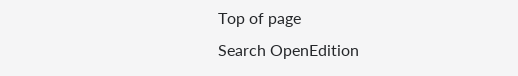Top of page
Search OpenEdition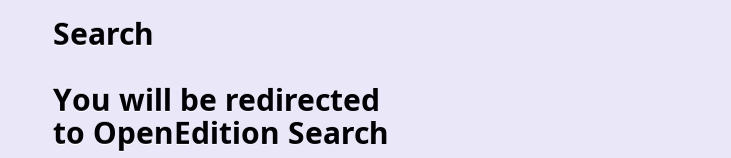Search

You will be redirected to OpenEdition Search